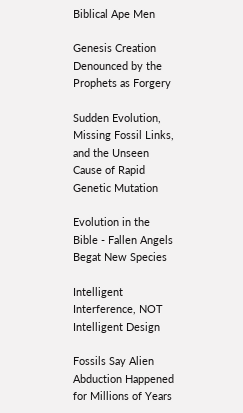Biblical Ape Men

Genesis Creation Denounced by the Prophets as Forgery

Sudden Evolution, Missing Fossil Links, and the Unseen Cause of Rapid Genetic Mutation

Evolution in the Bible - Fallen Angels Begat New Species

Intelligent Interference, NOT Intelligent Design

Fossils Say Alien Abduction Happened for Millions of Years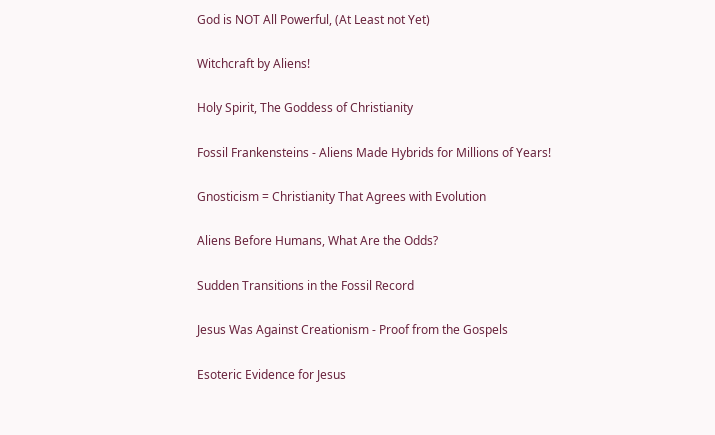God is NOT All Powerful, (At Least not Yet)

Witchcraft by Aliens!

Holy Spirit, The Goddess of Christianity

Fossil Frankensteins - Aliens Made Hybrids for Millions of Years!

Gnosticism = Christianity That Agrees with Evolution

Aliens Before Humans, What Are the Odds?

Sudden Transitions in the Fossil Record

Jesus Was Against Creationism - Proof from the Gospels

Esoteric Evidence for Jesus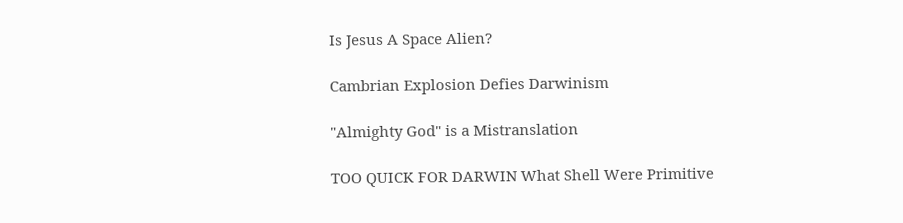Is Jesus A Space Alien?

Cambrian Explosion Defies Darwinism

"Almighty God" is a Mistranslation

TOO QUICK FOR DARWIN What Shell Were Primitive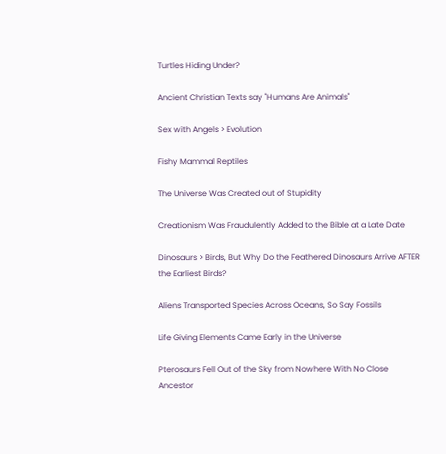Turtles Hiding Under?

Ancient Christian Texts say "Humans Are Animals"

Sex with Angels > Evolution

Fishy Mammal Reptiles

The Universe Was Created out of Stupidity

Creationism Was Fraudulently Added to the Bible at a Late Date

Dinosaurs > Birds, But Why Do the Feathered Dinosaurs Arrive AFTER the Earliest Birds?

Aliens Transported Species Across Oceans, So Say Fossils

Life Giving Elements Came Early in the Universe

Pterosaurs Fell Out of the Sky from Nowhere With No Close Ancestor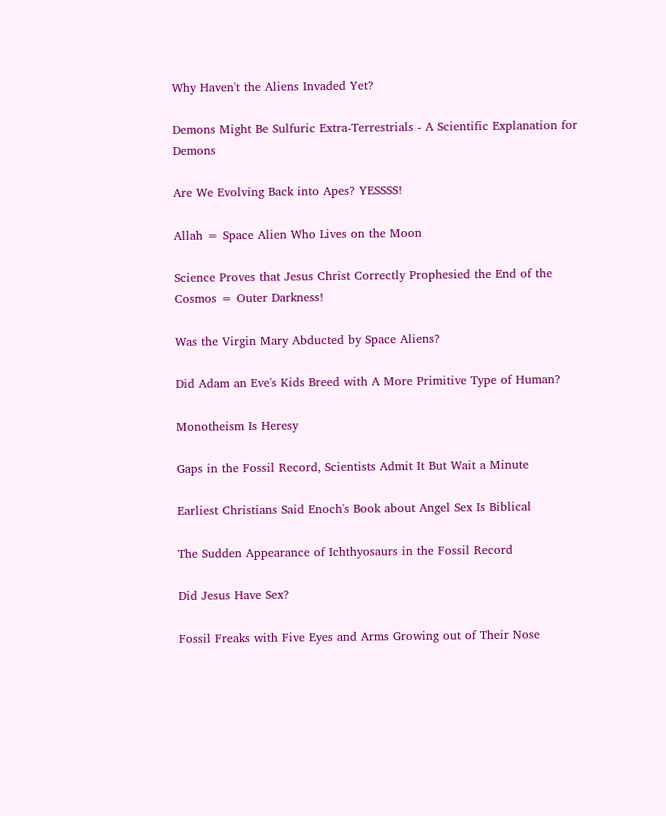Why Haven't the Aliens Invaded Yet?

Demons Might Be Sulfuric Extra-Terrestrials - A Scientific Explanation for Demons

Are We Evolving Back into Apes? YESSSS!

Allah = Space Alien Who Lives on the Moon

Science Proves that Jesus Christ Correctly Prophesied the End of the Cosmos = Outer Darkness!

Was the Virgin Mary Abducted by Space Aliens?

Did Adam an Eve's Kids Breed with A More Primitive Type of Human?

Monotheism Is Heresy

Gaps in the Fossil Record, Scientists Admit It But Wait a Minute

Earliest Christians Said Enoch's Book about Angel Sex Is Biblical

The Sudden Appearance of Ichthyosaurs in the Fossil Record

Did Jesus Have Sex?

Fossil Freaks with Five Eyes and Arms Growing out of Their Nose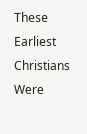These Earliest Christians Were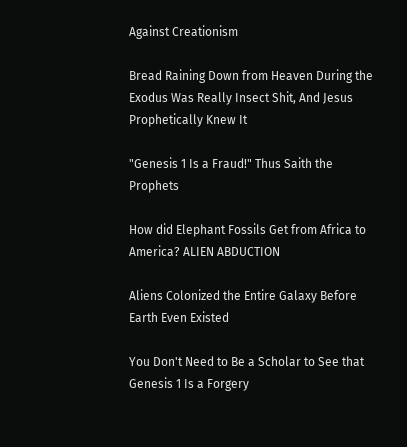Against Creationism

Bread Raining Down from Heaven During the Exodus Was Really Insect Shit, And Jesus Prophetically Knew It

"Genesis 1 Is a Fraud!" Thus Saith the Prophets

How did Elephant Fossils Get from Africa to America? ALIEN ABDUCTION

Aliens Colonized the Entire Galaxy Before Earth Even Existed

You Don't Need to Be a Scholar to See that Genesis 1 Is a Forgery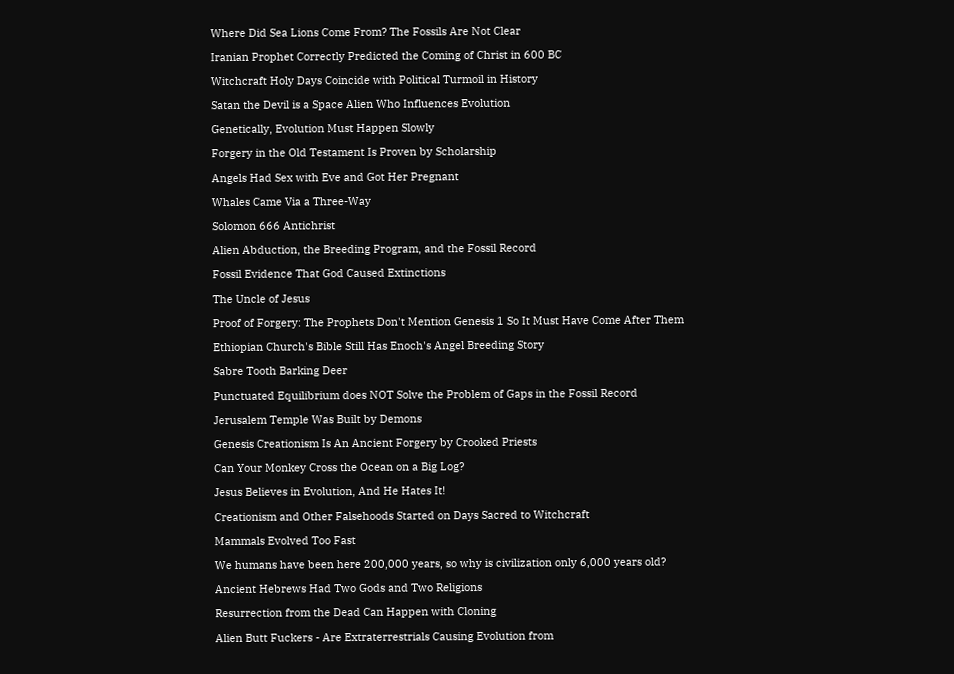Where Did Sea Lions Come From? The Fossils Are Not Clear

Iranian Prophet Correctly Predicted the Coming of Christ in 600 BC

Witchcraft Holy Days Coincide with Political Turmoil in History

Satan the Devil is a Space Alien Who Influences Evolution

Genetically, Evolution Must Happen Slowly

Forgery in the Old Testament Is Proven by Scholarship

Angels Had Sex with Eve and Got Her Pregnant

Whales Came Via a Three-Way

Solomon 666 Antichrist

Alien Abduction, the Breeding Program, and the Fossil Record

Fossil Evidence That God Caused Extinctions

The Uncle of Jesus

Proof of Forgery: The Prophets Don't Mention Genesis 1 So It Must Have Come After Them

Ethiopian Church's Bible Still Has Enoch's Angel Breeding Story

Sabre Tooth Barking Deer

Punctuated Equilibrium does NOT Solve the Problem of Gaps in the Fossil Record

Jerusalem Temple Was Built by Demons

Genesis Creationism Is An Ancient Forgery by Crooked Priests

Can Your Monkey Cross the Ocean on a Big Log?

Jesus Believes in Evolution, And He Hates It!

Creationism and Other Falsehoods Started on Days Sacred to Witchcraft

Mammals Evolved Too Fast

We humans have been here 200,000 years, so why is civilization only 6,000 years old?

Ancient Hebrews Had Two Gods and Two Religions

Resurrection from the Dead Can Happen with Cloning

Alien Butt Fuckers - Are Extraterrestrials Causing Evolution from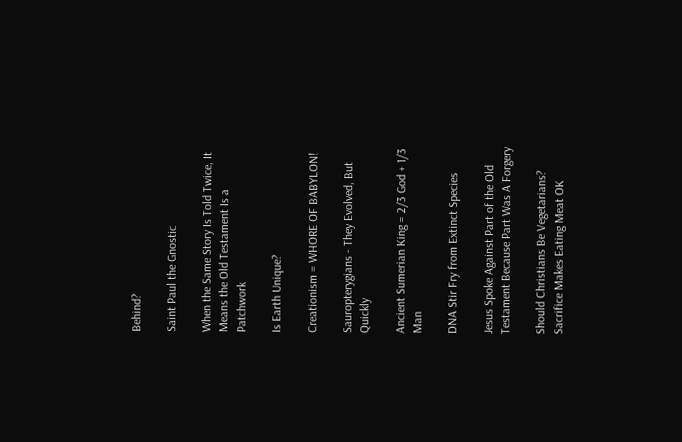Behind?

Saint Paul the Gnostic

When the Same Story Is Told Twice, It Means the Old Testament Is a Patchwork

Is Earth Unique?

Creationism = WHORE OF BABYLON!

Sauropterygians - They Evolved, But Quickly

Ancient Sumerian King = 2/3 God + 1/3 Man

DNA Stir Fry from Extinct Species

Jesus Spoke Against Part of the Old Testament Because Part Was A Forgery

Should Christians Be Vegetarians? Sacrifice Makes Eating Meat OK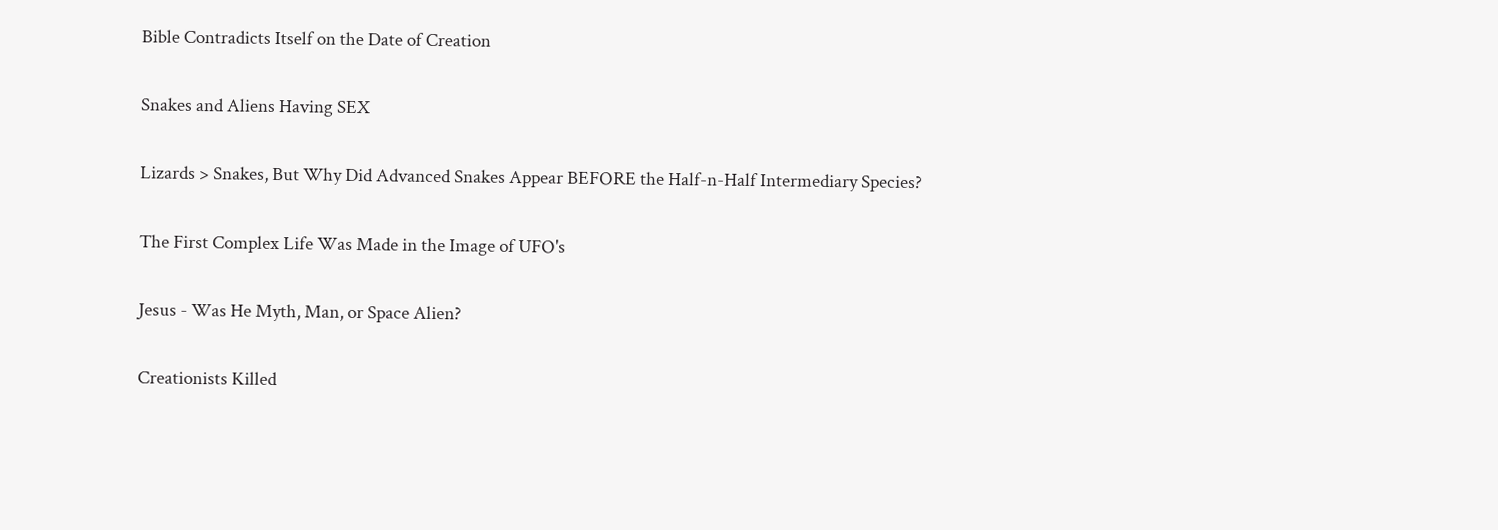Bible Contradicts Itself on the Date of Creation

Snakes and Aliens Having SEX

Lizards > Snakes, But Why Did Advanced Snakes Appear BEFORE the Half-n-Half Intermediary Species?

The First Complex Life Was Made in the Image of UFO's

Jesus - Was He Myth, Man, or Space Alien?

Creationists Killed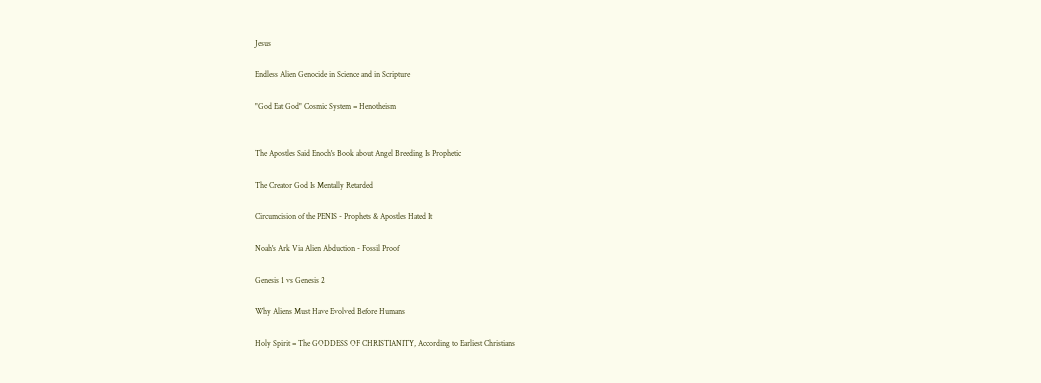Jesus

Endless Alien Genocide in Science and in Scripture

"God Eat God" Cosmic System = Henotheism


The Apostles Said Enoch's Book about Angel Breeding Is Prophetic

The Creator God Is Mentally Retarded

Circumcision of the PENIS - Prophets & Apostles Hated It

Noah's Ark Via Alien Abduction - Fossil Proof

Genesis 1 vs Genesis 2

Why Aliens Must Have Evolved Before Humans

Holy Spirit = The GODDESS OF CHRISTIANITY, According to Earliest Christians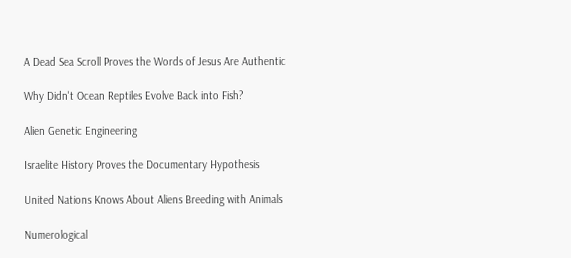A Dead Sea Scroll Proves the Words of Jesus Are Authentic

Why Didn't Ocean Reptiles Evolve Back into Fish?

Alien Genetic Engineering

Israelite History Proves the Documentary Hypothesis

United Nations Knows About Aliens Breeding with Animals

Numerological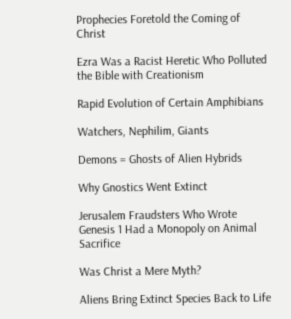Prophecies Foretold the Coming of Christ

Ezra Was a Racist Heretic Who Polluted the Bible with Creationism

Rapid Evolution of Certain Amphibians

Watchers, Nephilim, Giants

Demons = Ghosts of Alien Hybrids

Why Gnostics Went Extinct

Jerusalem Fraudsters Who Wrote Genesis 1 Had a Monopoly on Animal Sacrifice

Was Christ a Mere Myth?

Aliens Bring Extinct Species Back to Life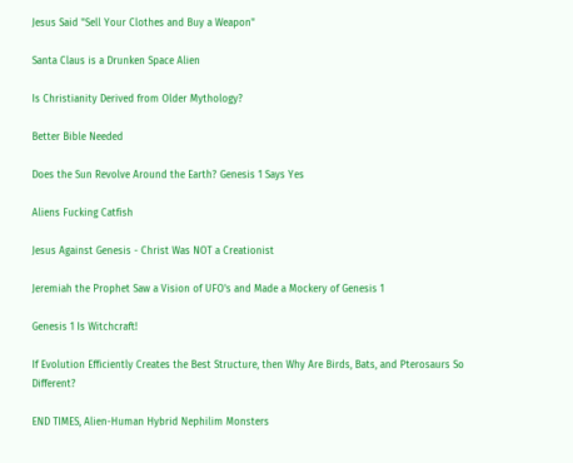Jesus Said "Sell Your Clothes and Buy a Weapon"

Santa Claus is a Drunken Space Alien

Is Christianity Derived from Older Mythology?

Better Bible Needed

Does the Sun Revolve Around the Earth? Genesis 1 Says Yes

Aliens Fucking Catfish

Jesus Against Genesis - Christ Was NOT a Creationist

Jeremiah the Prophet Saw a Vision of UFO's and Made a Mockery of Genesis 1

Genesis 1 Is Witchcraft!

If Evolution Efficiently Creates the Best Structure, then Why Are Birds, Bats, and Pterosaurs So Different?

END TIMES, Alien-Human Hybrid Nephilim Monsters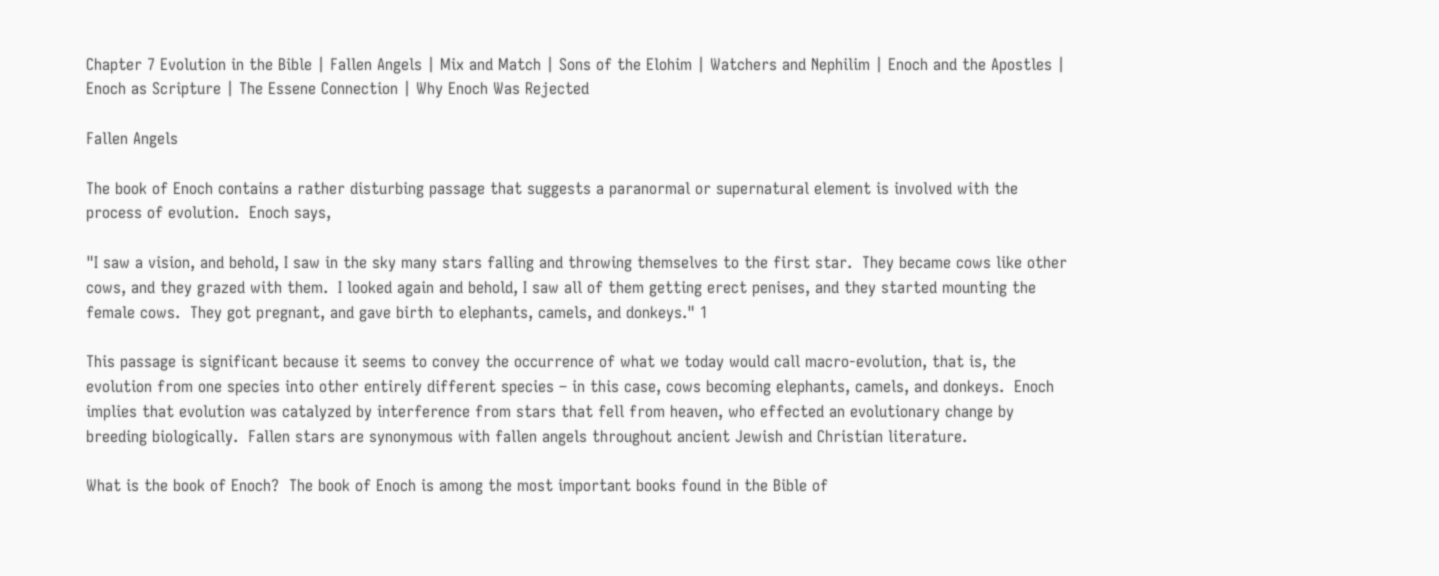Chapter 7 Evolution in the Bible | Fallen Angels | Mix and Match | Sons of the Elohim | Watchers and Nephilim | Enoch and the Apostles | Enoch as Scripture | The Essene Connection | Why Enoch Was Rejected

Fallen Angels

The book of Enoch contains a rather disturbing passage that suggests a paranormal or supernatural element is involved with the process of evolution.  Enoch says,

"I saw a vision, and behold, I saw in the sky many stars falling and throwing themselves to the first star.  They became cows like other cows, and they grazed with them.  I looked again and behold, I saw all of them getting erect penises, and they started mounting the female cows.  They got pregnant, and gave birth to elephants, camels, and donkeys." 1

This passage is significant because it seems to convey the occurrence of what we today would call macro-evolution, that is, the evolution from one species into other entirely different species – in this case, cows becoming elephants, camels, and donkeys.  Enoch implies that evolution was catalyzed by interference from stars that fell from heaven, who effected an evolutionary change by breeding biologically.  Fallen stars are synonymous with fallen angels throughout ancient Jewish and Christian literature.

What is the book of Enoch?  The book of Enoch is among the most important books found in the Bible of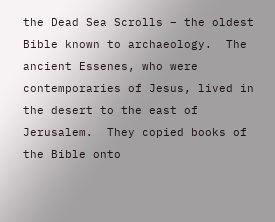the Dead Sea Scrolls – the oldest Bible known to archaeology.  The ancient Essenes, who were contemporaries of Jesus, lived in the desert to the east of Jerusalem.  They copied books of the Bible onto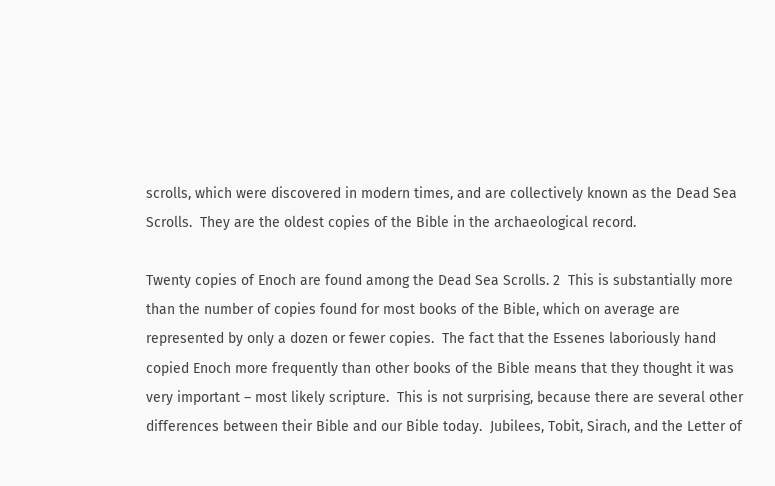scrolls, which were discovered in modern times, and are collectively known as the Dead Sea Scrolls.  They are the oldest copies of the Bible in the archaeological record.

Twenty copies of Enoch are found among the Dead Sea Scrolls. 2  This is substantially more than the number of copies found for most books of the Bible, which on average are represented by only a dozen or fewer copies.  The fact that the Essenes laboriously hand copied Enoch more frequently than other books of the Bible means that they thought it was very important – most likely scripture.  This is not surprising, because there are several other differences between their Bible and our Bible today.  Jubilees, Tobit, Sirach, and the Letter of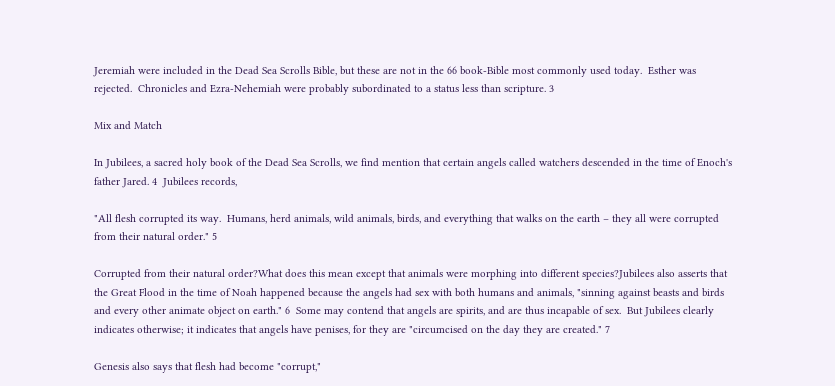Jeremiah were included in the Dead Sea Scrolls Bible, but these are not in the 66 book-Bible most commonly used today.  Esther was rejected.  Chronicles and Ezra-Nehemiah were probably subordinated to a status less than scripture. 3

Mix and Match

In Jubilees, a sacred holy book of the Dead Sea Scrolls, we find mention that certain angels called watchers descended in the time of Enoch's father Jared. 4  Jubilees records,

"All flesh corrupted its way.  Humans, herd animals, wild animals, birds, and everything that walks on the earth – they all were corrupted from their natural order." 5

Corrupted from their natural order?What does this mean except that animals were morphing into different species?Jubilees also asserts that the Great Flood in the time of Noah happened because the angels had sex with both humans and animals, "sinning against beasts and birds and every other animate object on earth." 6  Some may contend that angels are spirits, and are thus incapable of sex.  But Jubilees clearly indicates otherwise; it indicates that angels have penises, for they are "circumcised on the day they are created." 7

Genesis also says that flesh had become "corrupt,"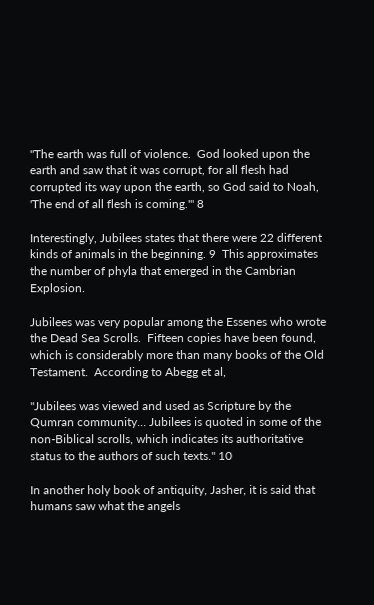"The earth was full of violence.  God looked upon the earth and saw that it was corrupt, for all flesh had corrupted its way upon the earth, so God said to Noah, 'The end of all flesh is coming.'" 8

Interestingly, Jubilees states that there were 22 different kinds of animals in the beginning. 9  This approximates the number of phyla that emerged in the Cambrian Explosion.

Jubilees was very popular among the Essenes who wrote the Dead Sea Scrolls.  Fifteen copies have been found, which is considerably more than many books of the Old Testament.  According to Abegg et al,

"Jubilees was viewed and used as Scripture by the Qumran community… Jubilees is quoted in some of the non-Biblical scrolls, which indicates its authoritative status to the authors of such texts." 10

In another holy book of antiquity, Jasher, it is said that humans saw what the angels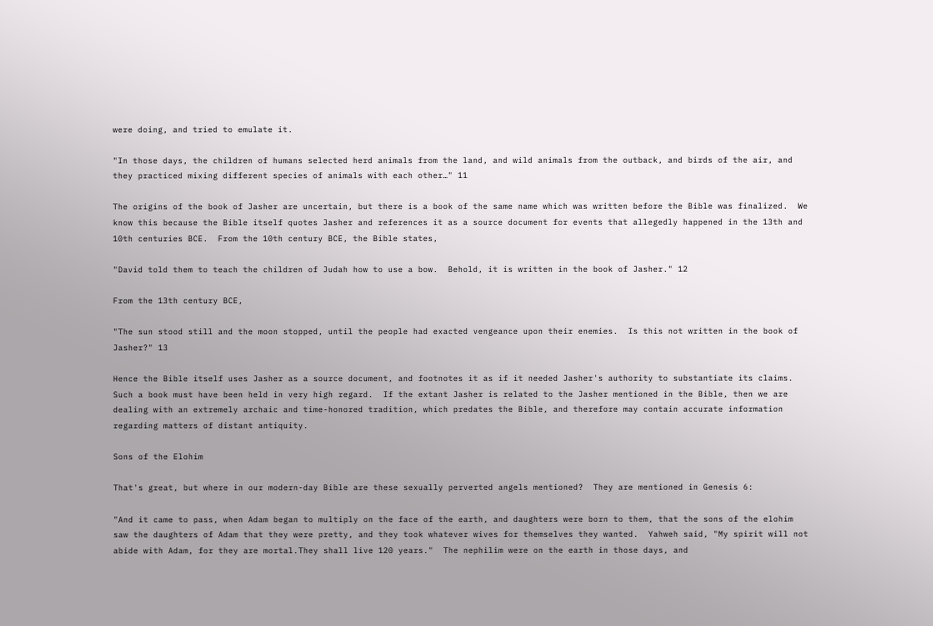were doing, and tried to emulate it.

"In those days, the children of humans selected herd animals from the land, and wild animals from the outback, and birds of the air, and they practiced mixing different species of animals with each other…" 11

The origins of the book of Jasher are uncertain, but there is a book of the same name which was written before the Bible was finalized.  We know this because the Bible itself quotes Jasher and references it as a source document for events that allegedly happened in the 13th and 10th centuries BCE.  From the 10th century BCE, the Bible states,

"David told them to teach the children of Judah how to use a bow.  Behold, it is written in the book of Jasher." 12

From the 13th century BCE,

"The sun stood still and the moon stopped, until the people had exacted vengeance upon their enemies.  Is this not written in the book of Jasher?" 13

Hence the Bible itself uses Jasher as a source document, and footnotes it as if it needed Jasher's authority to substantiate its claims.  Such a book must have been held in very high regard.  If the extant Jasher is related to the Jasher mentioned in the Bible, then we are dealing with an extremely archaic and time-honored tradition, which predates the Bible, and therefore may contain accurate information regarding matters of distant antiquity.

Sons of the Elohim

That's great, but where in our modern-day Bible are these sexually perverted angels mentioned?  They are mentioned in Genesis 6:

"And it came to pass, when Adam began to multiply on the face of the earth, and daughters were born to them, that the sons of the elohim saw the daughters of Adam that they were pretty, and they took whatever wives for themselves they wanted.  Yahweh said, "My spirit will not abide with Adam, for they are mortal.They shall live 120 years."  The nephilim were on the earth in those days, and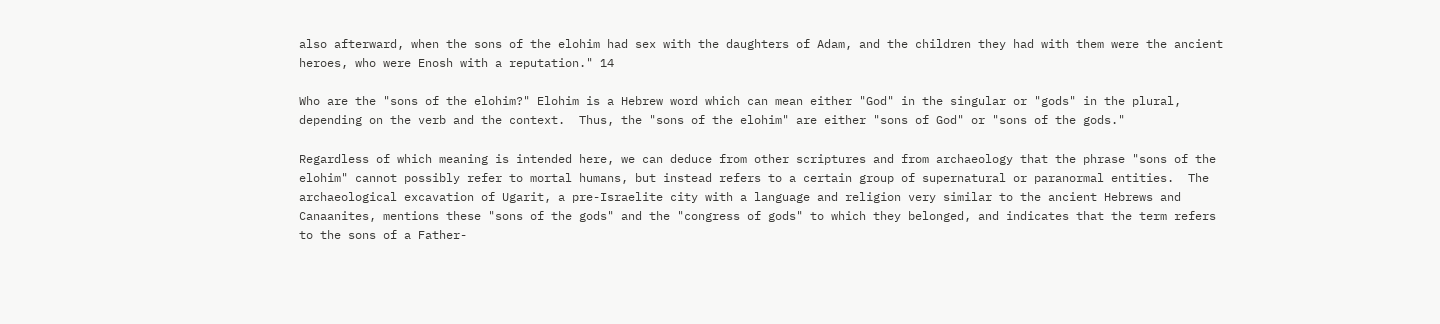also afterward, when the sons of the elohim had sex with the daughters of Adam, and the children they had with them were the ancient heroes, who were Enosh with a reputation." 14

Who are the "sons of the elohim?" Elohim is a Hebrew word which can mean either "God" in the singular or "gods" in the plural, depending on the verb and the context.  Thus, the "sons of the elohim" are either "sons of God" or "sons of the gods."

Regardless of which meaning is intended here, we can deduce from other scriptures and from archaeology that the phrase "sons of the elohim" cannot possibly refer to mortal humans, but instead refers to a certain group of supernatural or paranormal entities.  The archaeological excavation of Ugarit, a pre-Israelite city with a language and religion very similar to the ancient Hebrews and Canaanites, mentions these "sons of the gods" and the "congress of gods" to which they belonged, and indicates that the term refers to the sons of a Father-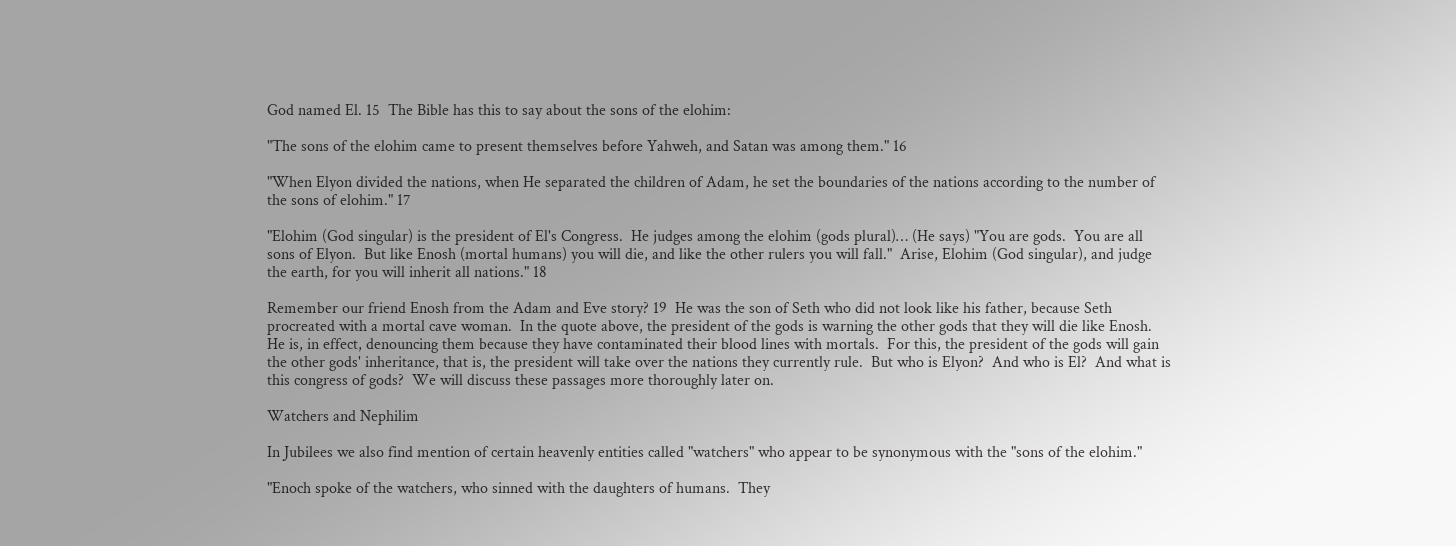God named El. 15  The Bible has this to say about the sons of the elohim:

"The sons of the elohim came to present themselves before Yahweh, and Satan was among them." 16

"When Elyon divided the nations, when He separated the children of Adam, he set the boundaries of the nations according to the number of the sons of elohim." 17

"Elohim (God singular) is the president of El's Congress.  He judges among the elohim (gods plural)… (He says) "You are gods.  You are all sons of Elyon.  But like Enosh (mortal humans) you will die, and like the other rulers you will fall."  Arise, Elohim (God singular), and judge the earth, for you will inherit all nations." 18

Remember our friend Enosh from the Adam and Eve story? 19  He was the son of Seth who did not look like his father, because Seth procreated with a mortal cave woman.  In the quote above, the president of the gods is warning the other gods that they will die like Enosh.  He is, in effect, denouncing them because they have contaminated their blood lines with mortals.  For this, the president of the gods will gain the other gods' inheritance, that is, the president will take over the nations they currently rule.  But who is Elyon?  And who is El?  And what is this congress of gods?  We will discuss these passages more thoroughly later on.

Watchers and Nephilim

In Jubilees we also find mention of certain heavenly entities called "watchers" who appear to be synonymous with the "sons of the elohim."

"Enoch spoke of the watchers, who sinned with the daughters of humans.  They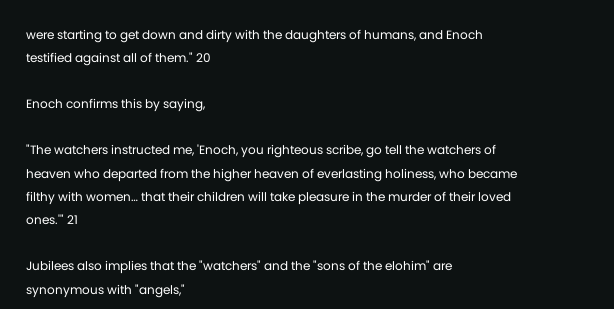were starting to get down and dirty with the daughters of humans, and Enoch testified against all of them." 20

Enoch confirms this by saying,

"The watchers instructed me, 'Enoch, you righteous scribe, go tell the watchers of heaven who departed from the higher heaven of everlasting holiness, who became filthy with women… that their children will take pleasure in the murder of their loved ones.'" 21

Jubilees also implies that the "watchers" and the "sons of the elohim" are synonymous with "angels,"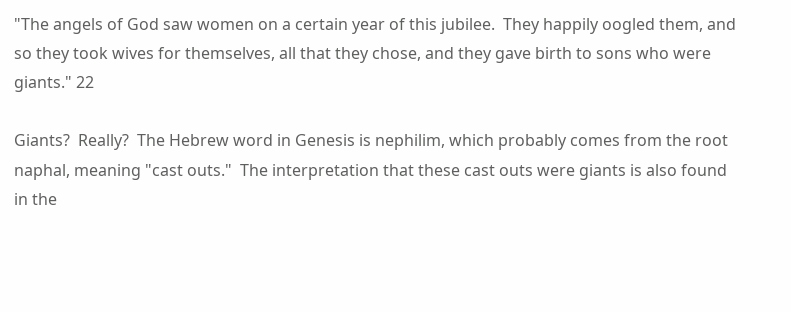"The angels of God saw women on a certain year of this jubilee.  They happily oogled them, and so they took wives for themselves, all that they chose, and they gave birth to sons who were giants." 22

Giants?  Really?  The Hebrew word in Genesis is nephilim, which probably comes from the root naphal, meaning "cast outs."  The interpretation that these cast outs were giants is also found in the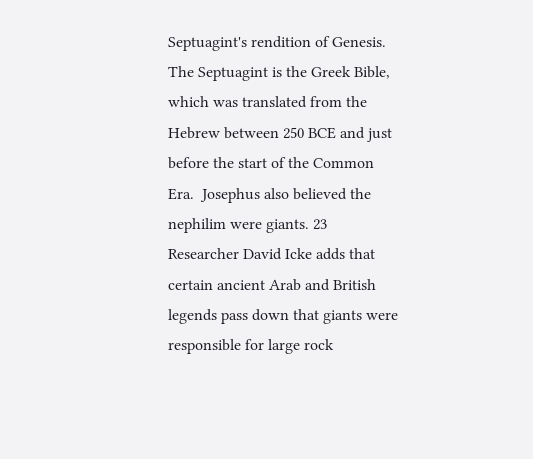Septuagint's rendition of Genesis.  The Septuagint is the Greek Bible, which was translated from the Hebrew between 250 BCE and just before the start of the Common Era.  Josephus also believed the nephilim were giants. 23  Researcher David Icke adds that certain ancient Arab and British legends pass down that giants were responsible for large rock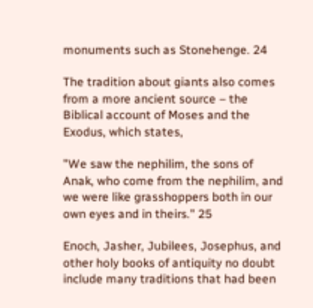monuments such as Stonehenge. 24

The tradition about giants also comes from a more ancient source – the Biblical account of Moses and the Exodus, which states,

"We saw the nephilim, the sons of Anak, who come from the nephilim, and we were like grasshoppers both in our own eyes and in theirs." 25

Enoch, Jasher, Jubilees, Josephus, and other holy books of antiquity no doubt include many traditions that had been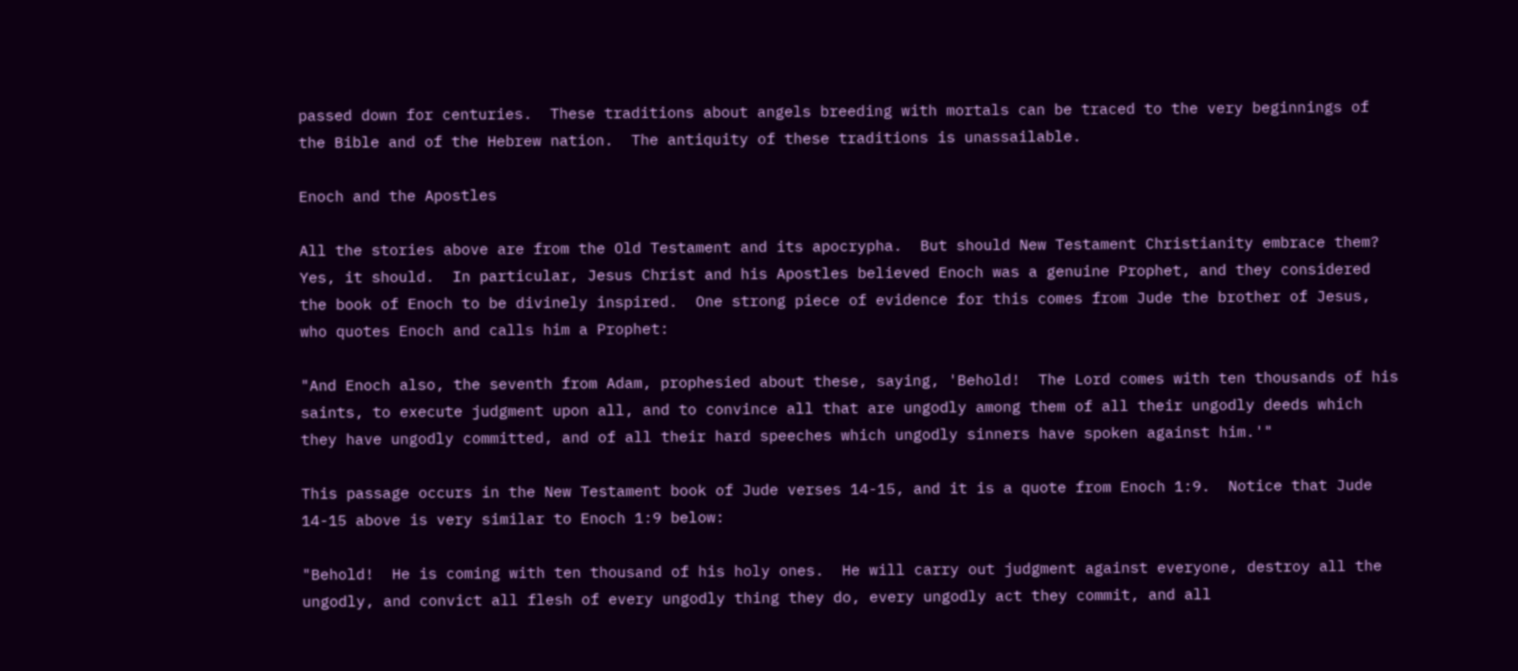passed down for centuries.  These traditions about angels breeding with mortals can be traced to the very beginnings of the Bible and of the Hebrew nation.  The antiquity of these traditions is unassailable.

Enoch and the Apostles

All the stories above are from the Old Testament and its apocrypha.  But should New Testament Christianity embrace them?  Yes, it should.  In particular, Jesus Christ and his Apostles believed Enoch was a genuine Prophet, and they considered the book of Enoch to be divinely inspired.  One strong piece of evidence for this comes from Jude the brother of Jesus, who quotes Enoch and calls him a Prophet:

"And Enoch also, the seventh from Adam, prophesied about these, saying, 'Behold!  The Lord comes with ten thousands of his saints, to execute judgment upon all, and to convince all that are ungodly among them of all their ungodly deeds which they have ungodly committed, and of all their hard speeches which ungodly sinners have spoken against him.'"

This passage occurs in the New Testament book of Jude verses 14-15, and it is a quote from Enoch 1:9.  Notice that Jude 14-15 above is very similar to Enoch 1:9 below:

"Behold!  He is coming with ten thousand of his holy ones.  He will carry out judgment against everyone, destroy all the ungodly, and convict all flesh of every ungodly thing they do, every ungodly act they commit, and all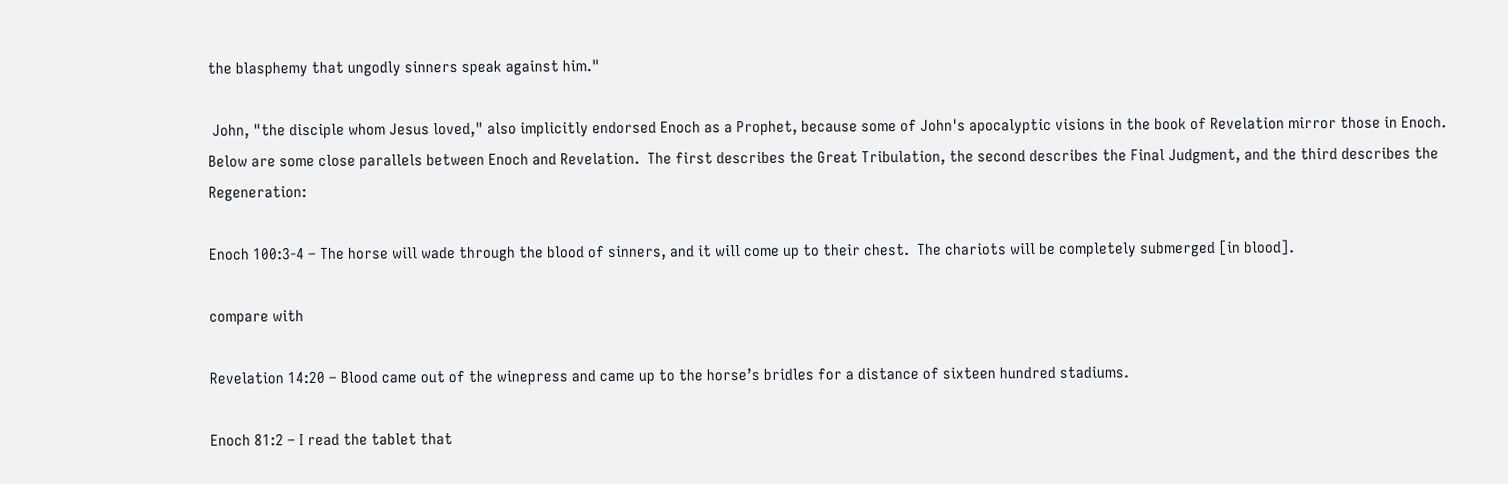the blasphemy that ungodly sinners speak against him."

 John, "the disciple whom Jesus loved," also implicitly endorsed Enoch as a Prophet, because some of John's apocalyptic visions in the book of Revelation mirror those in Enoch.  Below are some close parallels between Enoch and Revelation.  The first describes the Great Tribulation, the second describes the Final Judgment, and the third describes the Regeneration:

Enoch 100:3-4 – The horse will wade through the blood of sinners, and it will come up to their chest.  The chariots will be completely submerged [in blood].

compare with

Revelation 14:20 – Blood came out of the winepress and came up to the horse’s bridles for a distance of sixteen hundred stadiums.

Enoch 81:2 – I read the tablet that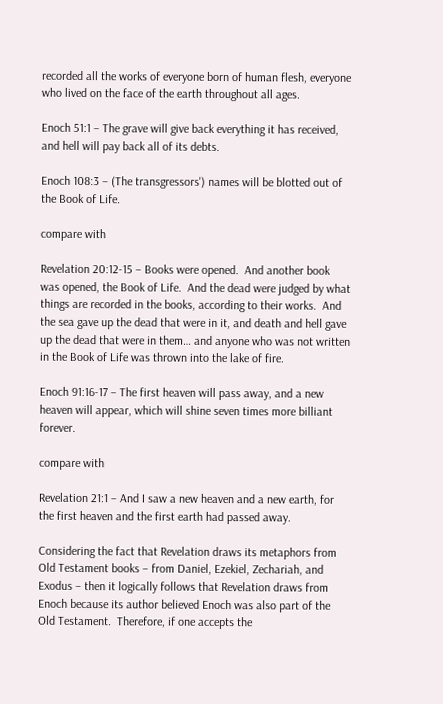recorded all the works of everyone born of human flesh, everyone who lived on the face of the earth throughout all ages.

Enoch 51:1 – The grave will give back everything it has received, and hell will pay back all of its debts.

Enoch 108:3 – (The transgressors') names will be blotted out of the Book of Life.

compare with

Revelation 20:12-15 – Books were opened.  And another book was opened, the Book of Life.  And the dead were judged by what things are recorded in the books, according to their works.  And the sea gave up the dead that were in it, and death and hell gave up the dead that were in them… and anyone who was not written in the Book of Life was thrown into the lake of fire.

Enoch 91:16-17 – The first heaven will pass away, and a new heaven will appear, which will shine seven times more billiant forever.

compare with

Revelation 21:1 – And I saw a new heaven and a new earth, for the first heaven and the first earth had passed away.

Considering the fact that Revelation draws its metaphors from Old Testament books – from Daniel, Ezekiel, Zechariah, and Exodus – then it logically follows that Revelation draws from Enoch because its author believed Enoch was also part of the Old Testament.  Therefore, if one accepts the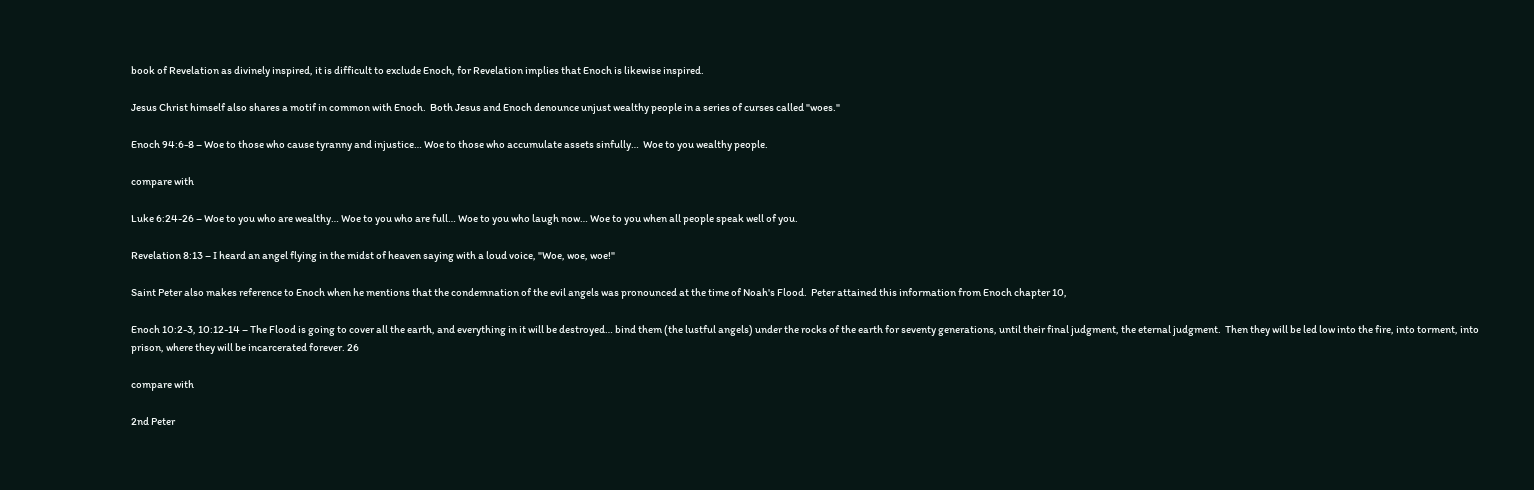book of Revelation as divinely inspired, it is difficult to exclude Enoch, for Revelation implies that Enoch is likewise inspired.

Jesus Christ himself also shares a motif in common with Enoch.  Both Jesus and Enoch denounce unjust wealthy people in a series of curses called "woes."

Enoch 94:6-8 – Woe to those who cause tyranny and injustice… Woe to those who accumulate assets sinfully…  Woe to you wealthy people.

compare with

Luke 6:24-26 – Woe to you who are wealthy… Woe to you who are full… Woe to you who laugh now… Woe to you when all people speak well of you.

Revelation 8:13 – I heard an angel flying in the midst of heaven saying with a loud voice, "Woe, woe, woe!"

Saint Peter also makes reference to Enoch when he mentions that the condemnation of the evil angels was pronounced at the time of Noah's Flood.  Peter attained this information from Enoch chapter 10,

Enoch 10:2-3, 10:12-14 – The Flood is going to cover all the earth, and everything in it will be destroyed… bind them (the lustful angels) under the rocks of the earth for seventy generations, until their final judgment, the eternal judgment.  Then they will be led low into the fire, into torment, into prison, where they will be incarcerated forever. 26

compare with

2nd Peter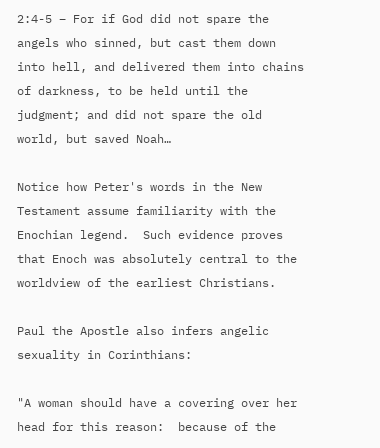2:4-5 – For if God did not spare the angels who sinned, but cast them down into hell, and delivered them into chains of darkness, to be held until the judgment; and did not spare the old world, but saved Noah…

Notice how Peter's words in the New Testament assume familiarity with the Enochian legend.  Such evidence proves that Enoch was absolutely central to the worldview of the earliest Christians.

Paul the Apostle also infers angelic sexuality in Corinthians:

"A woman should have a covering over her head for this reason:  because of the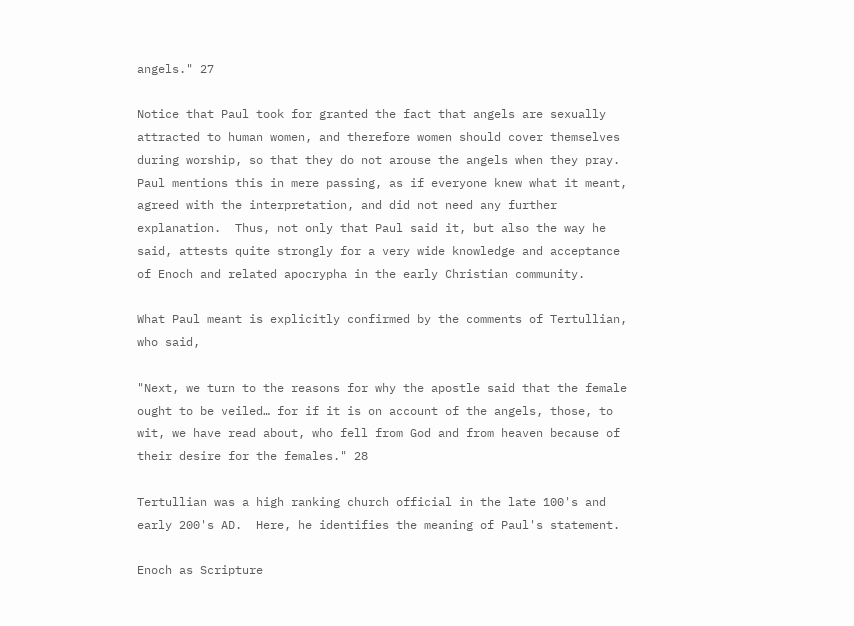angels." 27

Notice that Paul took for granted the fact that angels are sexually attracted to human women, and therefore women should cover themselves during worship, so that they do not arouse the angels when they pray.  Paul mentions this in mere passing, as if everyone knew what it meant, agreed with the interpretation, and did not need any further explanation.  Thus, not only that Paul said it, but also the way he said, attests quite strongly for a very wide knowledge and acceptance of Enoch and related apocrypha in the early Christian community.

What Paul meant is explicitly confirmed by the comments of Tertullian, who said,

"Next, we turn to the reasons for why the apostle said that the female ought to be veiled… for if it is on account of the angels, those, to wit, we have read about, who fell from God and from heaven because of their desire for the females." 28

Tertullian was a high ranking church official in the late 100's and early 200's AD.  Here, he identifies the meaning of Paul's statement.

Enoch as Scripture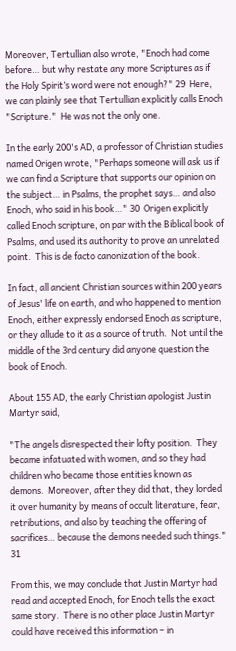Moreover, Tertullian also wrote, "Enoch had come before… but why restate any more Scriptures as if the Holy Spirit’s word were not enough?" 29  Here, we can plainly see that Tertullian explicitly calls Enoch "Scripture."  He was not the only one.

In the early 200's AD, a professor of Christian studies named Origen wrote, "Perhaps someone will ask us if we can find a Scripture that supports our opinion on the subject… in Psalms, the prophet says… and also Enoch, who said in his book…" 30  Origen explicitly called Enoch scripture, on par with the Biblical book of Psalms, and used its authority to prove an unrelated point.  This is de facto canonization of the book.

In fact, all ancient Christian sources within 200 years of Jesus' life on earth, and who happened to mention Enoch, either expressly endorsed Enoch as scripture, or they allude to it as a source of truth.  Not until the middle of the 3rd century did anyone question the book of Enoch.

About 155 AD, the early Christian apologist Justin Martyr said,

"The angels disrespected their lofty position.  They became infatuated with women, and so they had children who became those entities known as demons.  Moreover, after they did that, they lorded it over humanity by means of occult literature, fear, retributions, and also by teaching the offering of sacrifices… because the demons needed such things." 31

From this, we may conclude that Justin Martyr had read and accepted Enoch, for Enoch tells the exact same story.  There is no other place Justin Martyr could have received this information – in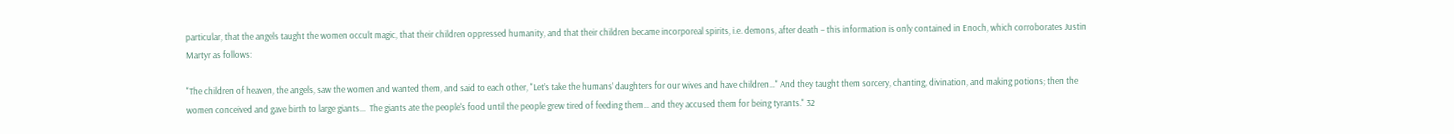particular, that the angels taught the women occult magic, that their children oppressed humanity, and that their children became incorporeal spirits, i.e. demons, after death – this information is only contained in Enoch, which corroborates Justin Martyr as follows:

"The children of heaven, the angels, saw the women and wanted them, and said to each other, "Let’s take the humans’ daughters for our wives and have children…" And they taught them sorcery, chanting, divination, and making potions; then the women conceived and gave birth to large giants...  The giants ate the people's food until the people grew tired of feeding them… and they accused them for being tyrants." 32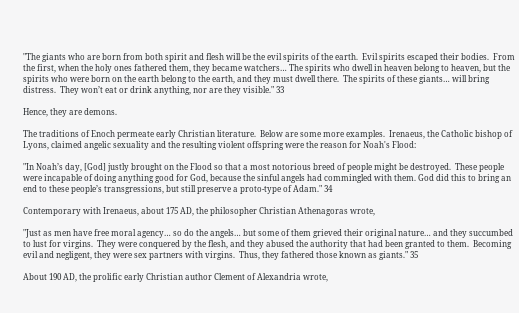"The giants who are born from both spirit and flesh will be the evil spirits of the earth.  Evil spirits escaped their bodies.  From the first, when the holy ones fathered them, they became watchers… The spirits who dwell in heaven belong to heaven, but the spirits who were born on the earth belong to the earth, and they must dwell there.  The spirits of these giants… will bring distress.  They won’t eat or drink anything, nor are they visible." 33

Hence, they are demons.

The traditions of Enoch permeate early Christian literature.  Below are some more examples.  Irenaeus, the Catholic bishop of Lyons, claimed angelic sexuality and the resulting violent offspring were the reason for Noah's Flood:

"In Noah’s day, [God] justly brought on the Flood so that a most notorious breed of people might be destroyed.  These people were incapable of doing anything good for God, because the sinful angels had commingled with them. God did this to bring an end to these people’s transgressions, but still preserve a proto-type of Adam." 34

Contemporary with Irenaeus, about 175 AD, the philosopher Christian Athenagoras wrote,

"Just as men have free moral agency… so do the angels… but some of them grieved their original nature… and they succumbed to lust for virgins.  They were conquered by the flesh, and they abused the authority that had been granted to them.  Becoming evil and negligent, they were sex partners with virgins.  Thus, they fathered those known as giants." 35

About 190 AD, the prolific early Christian author Clement of Alexandria wrote,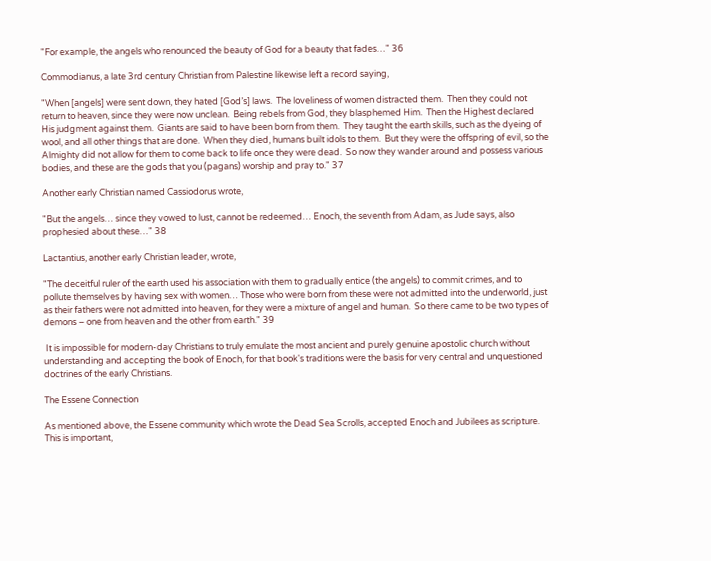"For example, the angels who renounced the beauty of God for a beauty that fades…" 36

Commodianus, a late 3rd century Christian from Palestine likewise left a record saying,

"When [angels] were sent down, they hated [God’s] laws.  The loveliness of women distracted them.  Then they could not return to heaven, since they were now unclean.  Being rebels from God, they blasphemed Him.  Then the Highest declared His judgment against them.  Giants are said to have been born from them.  They taught the earth skills, such as the dyeing of wool, and all other things that are done.  When they died, humans built idols to them.  But they were the offspring of evil, so the Almighty did not allow for them to come back to life once they were dead.  So now they wander around and possess various bodies, and these are the gods that you (pagans) worship and pray to." 37

Another early Christian named Cassiodorus wrote,

"But the angels… since they vowed to lust, cannot be redeemed… Enoch, the seventh from Adam, as Jude says, also prophesied about these…" 38

Lactantius, another early Christian leader, wrote,

"The deceitful ruler of the earth used his association with them to gradually entice (the angels) to commit crimes, and to pollute themselves by having sex with women… Those who were born from these were not admitted into the underworld, just as their fathers were not admitted into heaven, for they were a mixture of angel and human.  So there came to be two types of demons – one from heaven and the other from earth." 39

 It is impossible for modern-day Christians to truly emulate the most ancient and purely genuine apostolic church without understanding and accepting the book of Enoch, for that book's traditions were the basis for very central and unquestioned doctrines of the early Christians.

The Essene Connection

As mentioned above, the Essene community which wrote the Dead Sea Scrolls, accepted Enoch and Jubilees as scripture.  This is important,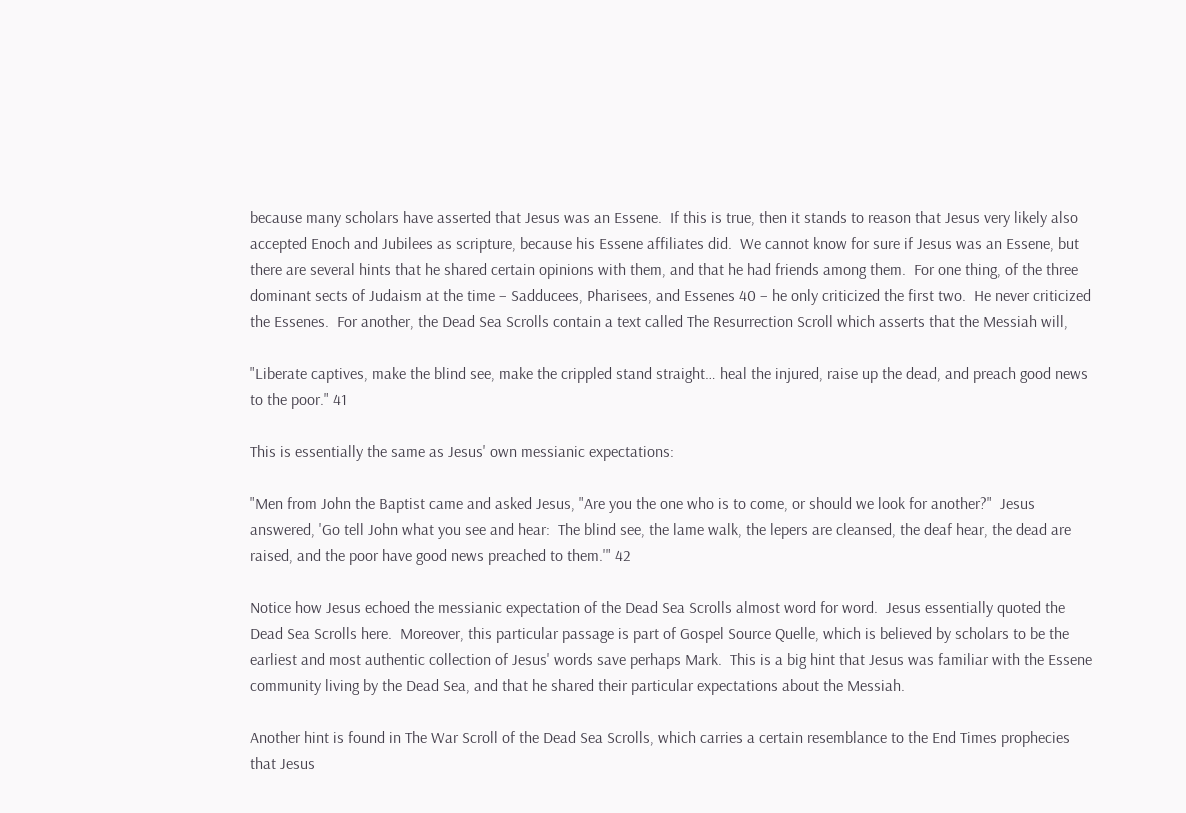because many scholars have asserted that Jesus was an Essene.  If this is true, then it stands to reason that Jesus very likely also accepted Enoch and Jubilees as scripture, because his Essene affiliates did.  We cannot know for sure if Jesus was an Essene, but there are several hints that he shared certain opinions with them, and that he had friends among them.  For one thing, of the three dominant sects of Judaism at the time – Sadducees, Pharisees, and Essenes 40 – he only criticized the first two.  He never criticized the Essenes.  For another, the Dead Sea Scrolls contain a text called The Resurrection Scroll which asserts that the Messiah will,

"Liberate captives, make the blind see, make the crippled stand straight… heal the injured, raise up the dead, and preach good news to the poor." 41

This is essentially the same as Jesus' own messianic expectations:

"Men from John the Baptist came and asked Jesus, "Are you the one who is to come, or should we look for another?"  Jesus answered, 'Go tell John what you see and hear:  The blind see, the lame walk, the lepers are cleansed, the deaf hear, the dead are raised, and the poor have good news preached to them.'" 42

Notice how Jesus echoed the messianic expectation of the Dead Sea Scrolls almost word for word.  Jesus essentially quoted the Dead Sea Scrolls here.  Moreover, this particular passage is part of Gospel Source Quelle, which is believed by scholars to be the earliest and most authentic collection of Jesus' words save perhaps Mark.  This is a big hint that Jesus was familiar with the Essene community living by the Dead Sea, and that he shared their particular expectations about the Messiah.

Another hint is found in The War Scroll of the Dead Sea Scrolls, which carries a certain resemblance to the End Times prophecies that Jesus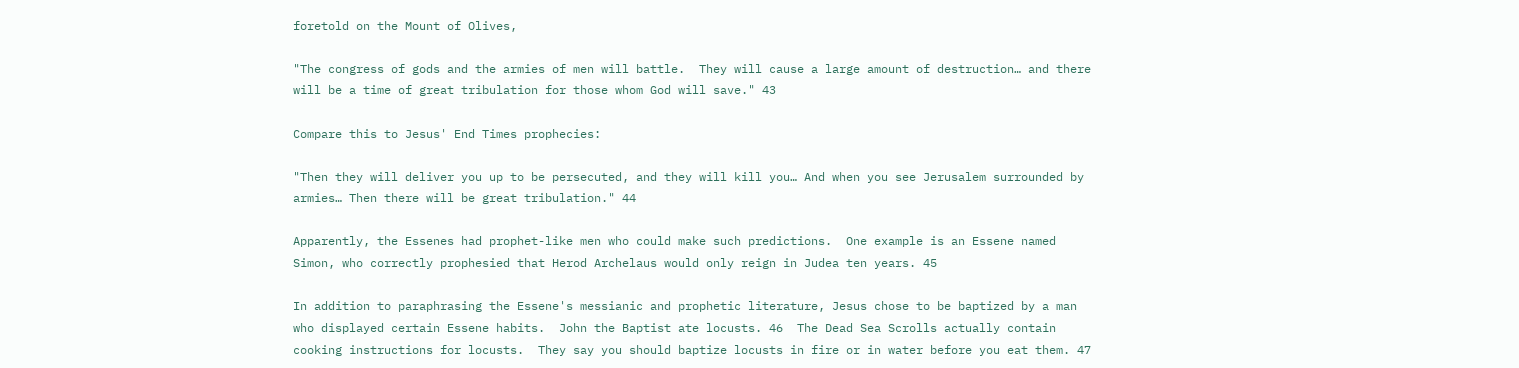foretold on the Mount of Olives,

"The congress of gods and the armies of men will battle.  They will cause a large amount of destruction… and there will be a time of great tribulation for those whom God will save." 43

Compare this to Jesus' End Times prophecies:

"Then they will deliver you up to be persecuted, and they will kill you… And when you see Jerusalem surrounded by armies… Then there will be great tribulation." 44

Apparently, the Essenes had prophet-like men who could make such predictions.  One example is an Essene named Simon, who correctly prophesied that Herod Archelaus would only reign in Judea ten years. 45

In addition to paraphrasing the Essene's messianic and prophetic literature, Jesus chose to be baptized by a man who displayed certain Essene habits.  John the Baptist ate locusts. 46  The Dead Sea Scrolls actually contain cooking instructions for locusts.  They say you should baptize locusts in fire or in water before you eat them. 47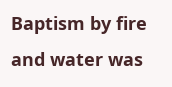Baptism by fire and water was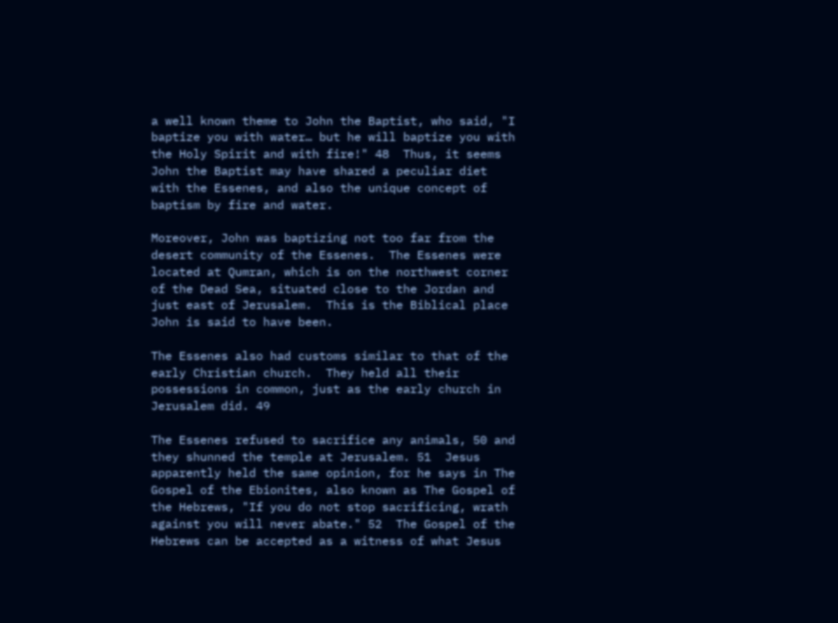a well known theme to John the Baptist, who said, "I baptize you with water… but he will baptize you with the Holy Spirit and with fire!" 48  Thus, it seems John the Baptist may have shared a peculiar diet with the Essenes, and also the unique concept of baptism by fire and water.

Moreover, John was baptizing not too far from the desert community of the Essenes.  The Essenes were located at Qumran, which is on the northwest corner of the Dead Sea, situated close to the Jordan and just east of Jerusalem.  This is the Biblical place John is said to have been.

The Essenes also had customs similar to that of the early Christian church.  They held all their possessions in common, just as the early church in Jerusalem did. 49

The Essenes refused to sacrifice any animals, 50 and they shunned the temple at Jerusalem. 51  Jesus apparently held the same opinion, for he says in The Gospel of the Ebionites, also known as The Gospel of the Hebrews, "If you do not stop sacrificing, wrath against you will never abate." 52  The Gospel of the Hebrews can be accepted as a witness of what Jesus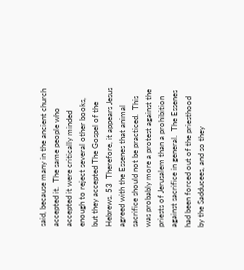said, because many in the ancient church accepted it.  The same people who accepted it were critically minded enough to reject several other books, but they accepted The Gospel of the Hebrews. 53  Therefore, it appears Jesus agreed with the Essenes that animal sacrifice should not be practiced.  This was probably more a protest against the priests of Jerusalem than a prohibition against sacrifice in general.  The Essenes had been forced out of the priesthood by the Sadducees, and so they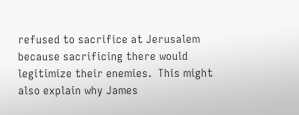refused to sacrifice at Jerusalem because sacrificing there would legitimize their enemies.  This might also explain why James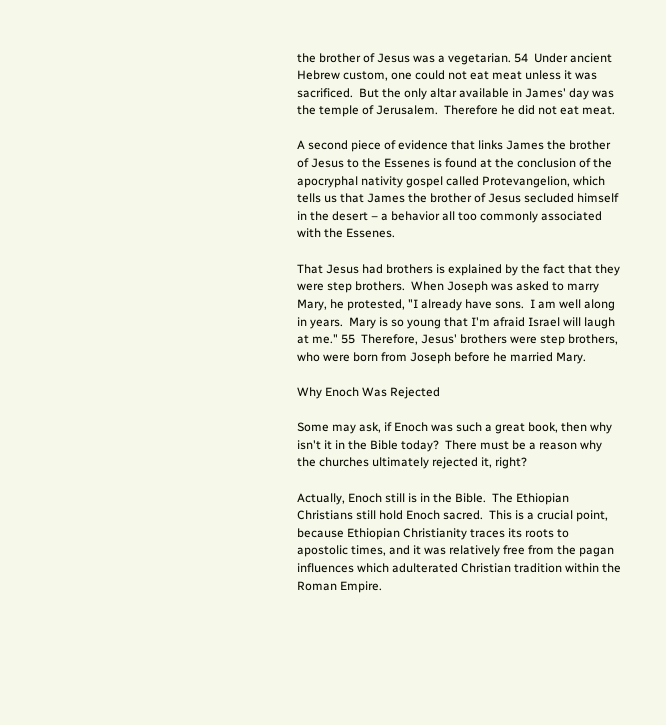the brother of Jesus was a vegetarian. 54  Under ancient Hebrew custom, one could not eat meat unless it was sacrificed.  But the only altar available in James' day was the temple of Jerusalem.  Therefore he did not eat meat.

A second piece of evidence that links James the brother of Jesus to the Essenes is found at the conclusion of the apocryphal nativity gospel called Protevangelion, which tells us that James the brother of Jesus secluded himself in the desert – a behavior all too commonly associated with the Essenes.

That Jesus had brothers is explained by the fact that they were step brothers.  When Joseph was asked to marry Mary, he protested, "I already have sons.  I am well along in years.  Mary is so young that I'm afraid Israel will laugh at me." 55  Therefore, Jesus' brothers were step brothers, who were born from Joseph before he married Mary.

Why Enoch Was Rejected

Some may ask, if Enoch was such a great book, then why isn't it in the Bible today?  There must be a reason why the churches ultimately rejected it, right?

Actually, Enoch still is in the Bible.  The Ethiopian Christians still hold Enoch sacred.  This is a crucial point, because Ethiopian Christianity traces its roots to apostolic times, and it was relatively free from the pagan influences which adulterated Christian tradition within the Roman Empire.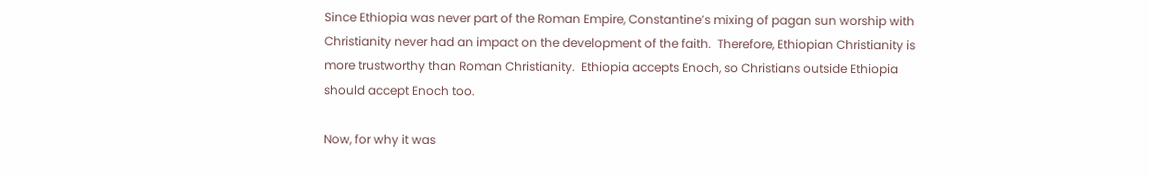Since Ethiopia was never part of the Roman Empire, Constantine’s mixing of pagan sun worship with Christianity never had an impact on the development of the faith.  Therefore, Ethiopian Christianity is more trustworthy than Roman Christianity.  Ethiopia accepts Enoch, so Christians outside Ethiopia should accept Enoch too.

Now, for why it was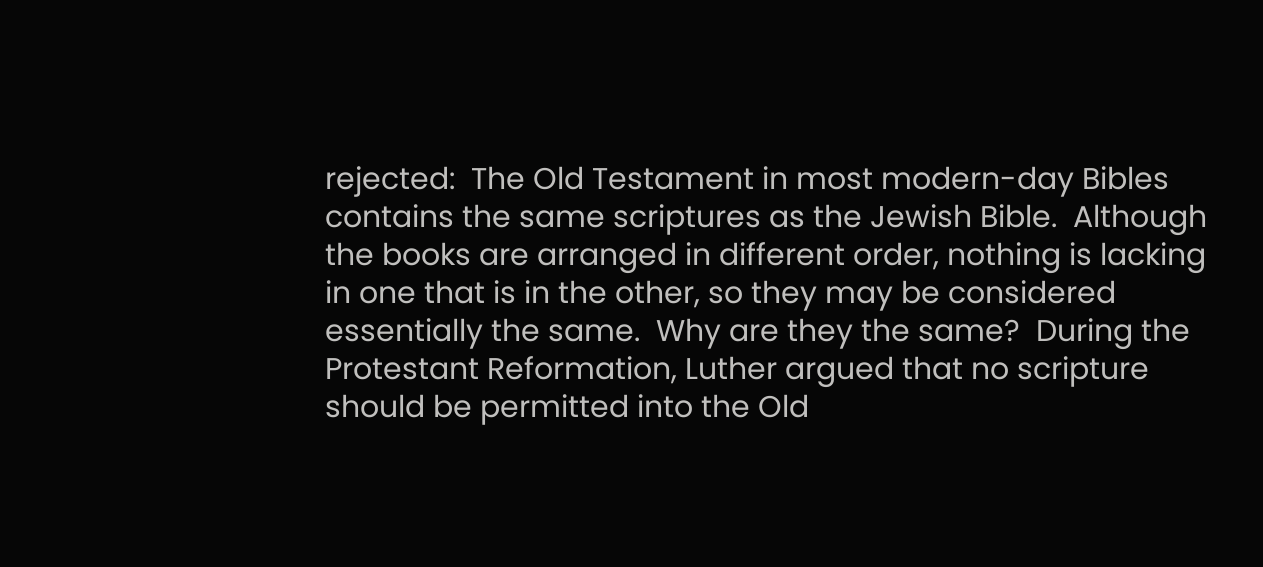rejected:  The Old Testament in most modern-day Bibles contains the same scriptures as the Jewish Bible.  Although the books are arranged in different order, nothing is lacking in one that is in the other, so they may be considered essentially the same.  Why are they the same?  During the Protestant Reformation, Luther argued that no scripture should be permitted into the Old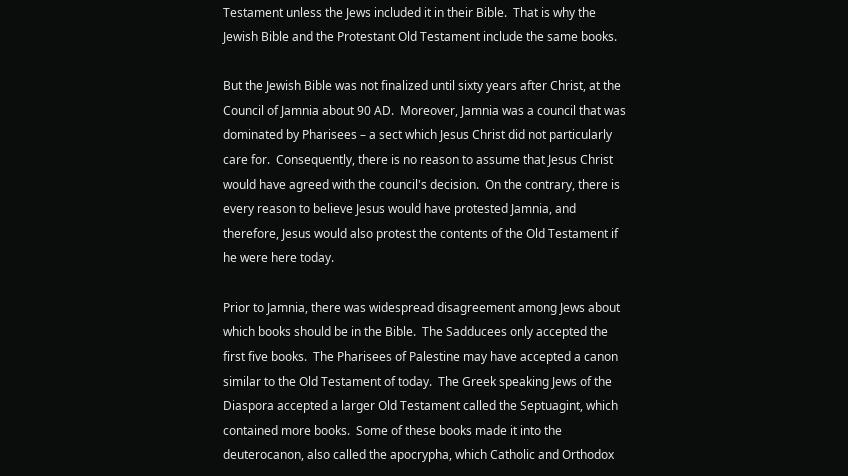Testament unless the Jews included it in their Bible.  That is why the Jewish Bible and the Protestant Old Testament include the same books.

But the Jewish Bible was not finalized until sixty years after Christ, at the Council of Jamnia about 90 AD.  Moreover, Jamnia was a council that was dominated by Pharisees – a sect which Jesus Christ did not particularly care for.  Consequently, there is no reason to assume that Jesus Christ would have agreed with the council's decision.  On the contrary, there is every reason to believe Jesus would have protested Jamnia, and therefore, Jesus would also protest the contents of the Old Testament if he were here today.

Prior to Jamnia, there was widespread disagreement among Jews about which books should be in the Bible.  The Sadducees only accepted the first five books.  The Pharisees of Palestine may have accepted a canon similar to the Old Testament of today.  The Greek speaking Jews of the Diaspora accepted a larger Old Testament called the Septuagint, which contained more books.  Some of these books made it into the deuterocanon, also called the apocrypha, which Catholic and Orthodox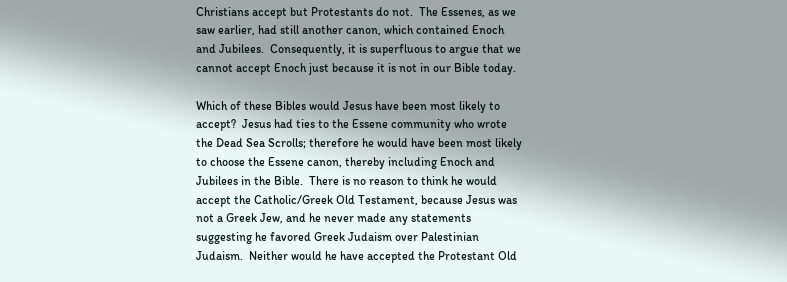Christians accept but Protestants do not.  The Essenes, as we saw earlier, had still another canon, which contained Enoch and Jubilees.  Consequently, it is superfluous to argue that we cannot accept Enoch just because it is not in our Bible today.

Which of these Bibles would Jesus have been most likely to accept?  Jesus had ties to the Essene community who wrote the Dead Sea Scrolls; therefore he would have been most likely to choose the Essene canon, thereby including Enoch and Jubilees in the Bible.  There is no reason to think he would accept the Catholic/Greek Old Testament, because Jesus was not a Greek Jew, and he never made any statements suggesting he favored Greek Judaism over Palestinian Judaism.  Neither would he have accepted the Protestant Old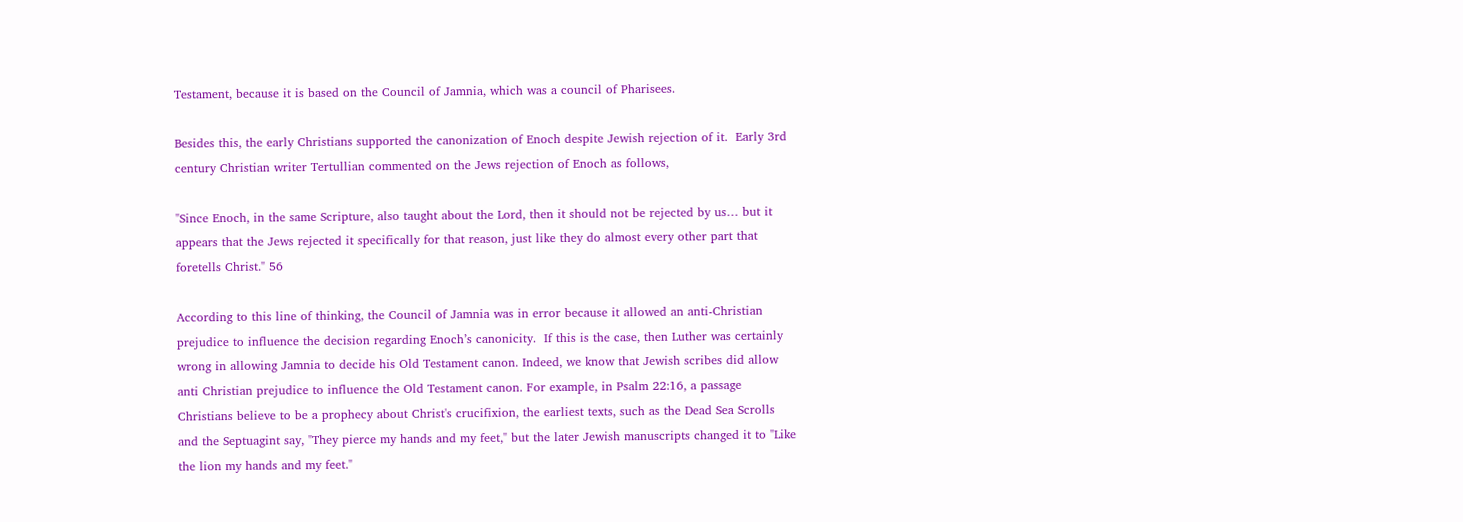Testament, because it is based on the Council of Jamnia, which was a council of Pharisees.

Besides this, the early Christians supported the canonization of Enoch despite Jewish rejection of it.  Early 3rd century Christian writer Tertullian commented on the Jews rejection of Enoch as follows,

"Since Enoch, in the same Scripture, also taught about the Lord, then it should not be rejected by us… but it appears that the Jews rejected it specifically for that reason, just like they do almost every other part that foretells Christ." 56

According to this line of thinking, the Council of Jamnia was in error because it allowed an anti-Christian prejudice to influence the decision regarding Enoch’s canonicity.  If this is the case, then Luther was certainly wrong in allowing Jamnia to decide his Old Testament canon. Indeed, we know that Jewish scribes did allow anti Christian prejudice to influence the Old Testament canon. For example, in Psalm 22:16, a passage Christians believe to be a prophecy about Christ's crucifixion, the earliest texts, such as the Dead Sea Scrolls and the Septuagint say, "They pierce my hands and my feet," but the later Jewish manuscripts changed it to "Like the lion my hands and my feet."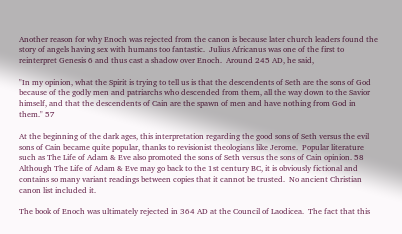Another reason for why Enoch was rejected from the canon is because later church leaders found the story of angels having sex with humans too fantastic.  Julius Africanus was one of the first to reinterpret Genesis 6 and thus cast a shadow over Enoch.  Around 245 AD, he said,

"In my opinion, what the Spirit is trying to tell us is that the descendents of Seth are the sons of God because of the godly men and patriarchs who descended from them, all the way down to the Savior himself, and that the descendents of Cain are the spawn of men and have nothing from God in them." 57

At the beginning of the dark ages, this interpretation regarding the good sons of Seth versus the evil sons of Cain became quite popular, thanks to revisionist theologians like Jerome.  Popular literature such as The Life of Adam & Eve also promoted the sons of Seth versus the sons of Cain opinion. 58  Although The Life of Adam & Eve may go back to the 1st century BC, it is obviously fictional and contains so many variant readings between copies that it cannot be trusted.  No ancient Christian canon list included it.

The book of Enoch was ultimately rejected in 364 AD at the Council of Laodicea.  The fact that this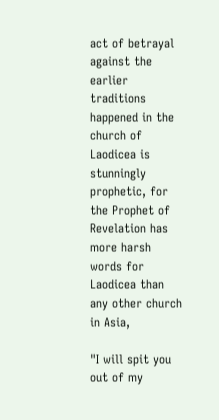act of betrayal against the earlier traditions happened in the church of Laodicea is stunningly prophetic, for the Prophet of Revelation has more harsh words for Laodicea than any other church in Asia,

"I will spit you out of my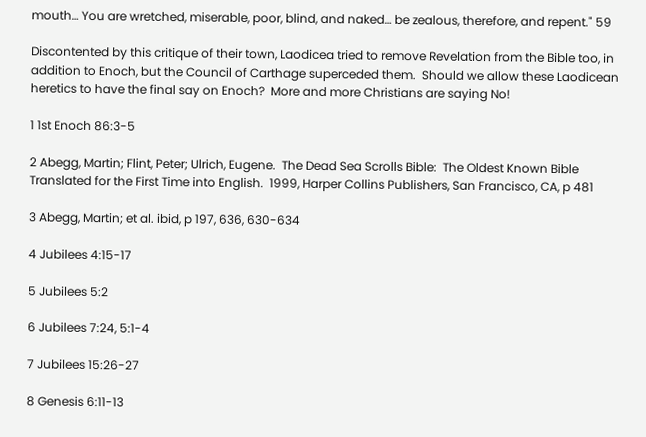mouth… You are wretched, miserable, poor, blind, and naked… be zealous, therefore, and repent." 59

Discontented by this critique of their town, Laodicea tried to remove Revelation from the Bible too, in addition to Enoch, but the Council of Carthage superceded them.  Should we allow these Laodicean heretics to have the final say on Enoch?  More and more Christians are saying No!

1 1st Enoch 86:3-5

2 Abegg, Martin; Flint, Peter; Ulrich, Eugene.  The Dead Sea Scrolls Bible:  The Oldest Known Bible Translated for the First Time into English.  1999, Harper Collins Publishers, San Francisco, CA, p 481

3 Abegg, Martin; et al. ibid, p 197, 636, 630-634

4 Jubilees 4:15-17

5 Jubilees 5:2

6 Jubilees 7:24, 5:1-4

7 Jubilees 15:26-27

8 Genesis 6:11-13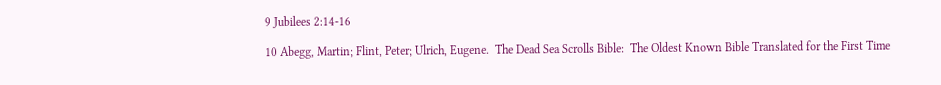9 Jubilees 2:14-16

10 Abegg, Martin; Flint, Peter; Ulrich, Eugene.  The Dead Sea Scrolls Bible:  The Oldest Known Bible Translated for the First Time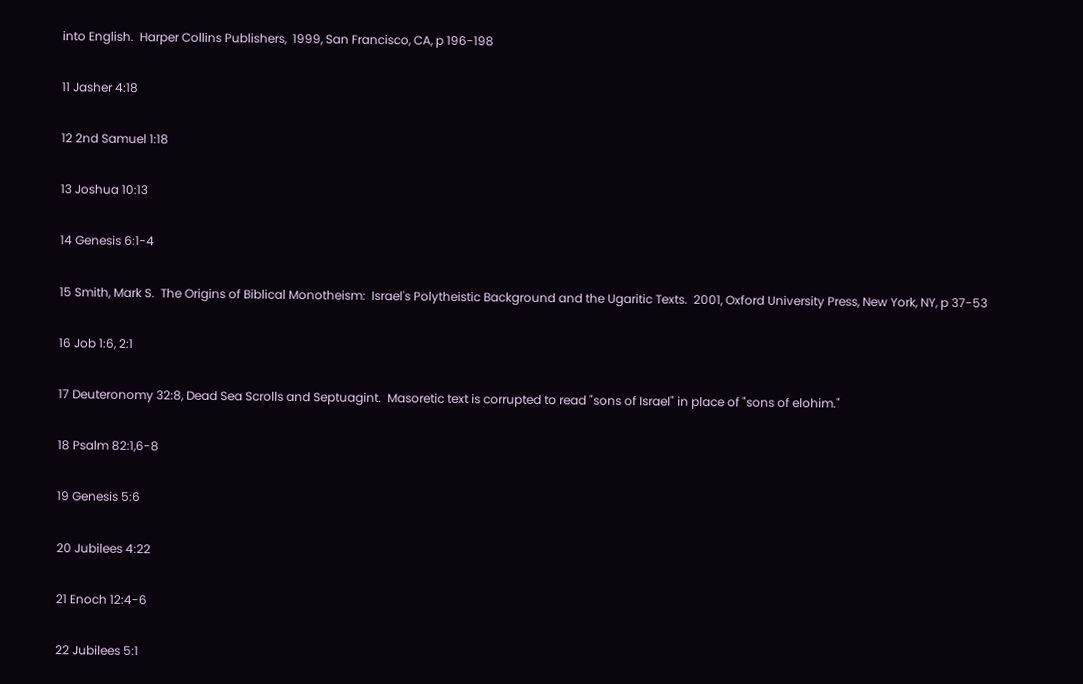into English.  Harper Collins Publishers,  1999, San Francisco, CA, p 196-198

11 Jasher 4:18

12 2nd Samuel 1:18

13 Joshua 10:13

14 Genesis 6:1-4

15 Smith, Mark S.  The Origins of Biblical Monotheism:  Israel's Polytheistic Background and the Ugaritic Texts.  2001, Oxford University Press, New York, NY, p 37-53

16 Job 1:6, 2:1

17 Deuteronomy 32:8, Dead Sea Scrolls and Septuagint.  Masoretic text is corrupted to read "sons of Israel" in place of "sons of elohim."

18 Psalm 82:1,6-8

19 Genesis 5:6

20 Jubilees 4:22

21 Enoch 12:4-6

22 Jubilees 5:1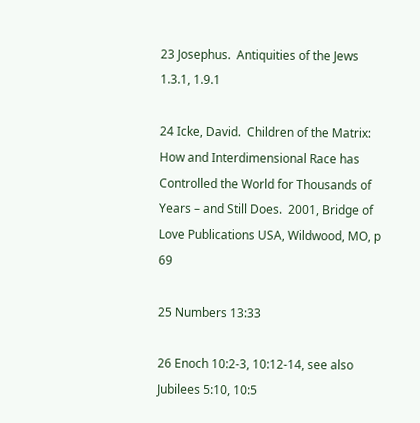23 Josephus.  Antiquities of the Jews 1.3.1, 1.9.1

24 Icke, David.  Children of the Matrix:  How and Interdimensional Race has Controlled the World for Thousands of Years – and Still Does.  2001, Bridge of Love Publications USA, Wildwood, MO, p 69

25 Numbers 13:33

26 Enoch 10:2-3, 10:12-14, see also Jubilees 5:10, 10:5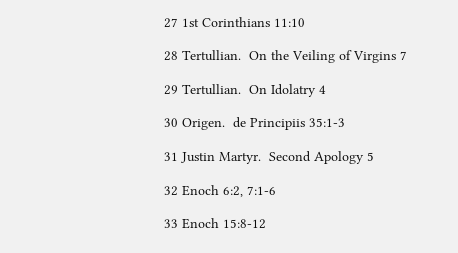27 1st Corinthians 11:10

28 Tertullian.  On the Veiling of Virgins 7

29 Tertullian.  On Idolatry 4

30 Origen.  de Principiis 35:1-3

31 Justin Martyr.  Second Apology 5

32 Enoch 6:2, 7:1-6

33 Enoch 15:8-12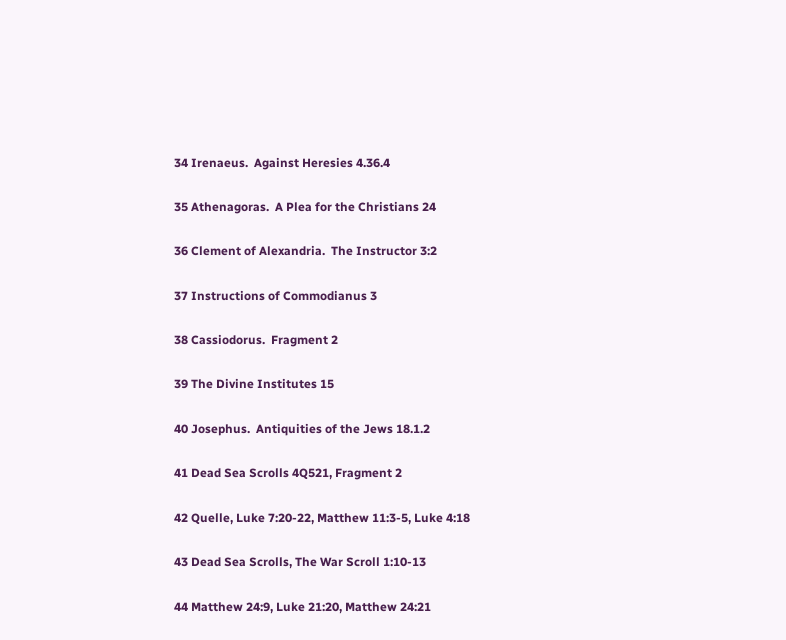34 Irenaeus.  Against Heresies 4.36.4

35 Athenagoras.  A Plea for the Christians 24

36 Clement of Alexandria.  The Instructor 3:2

37 Instructions of Commodianus 3

38 Cassiodorus.  Fragment 2

39 The Divine Institutes 15

40 Josephus.  Antiquities of the Jews 18.1.2

41 Dead Sea Scrolls 4Q521, Fragment 2

42 Quelle, Luke 7:20-22, Matthew 11:3-5, Luke 4:18

43 Dead Sea Scrolls, The War Scroll 1:10-13

44 Matthew 24:9, Luke 21:20, Matthew 24:21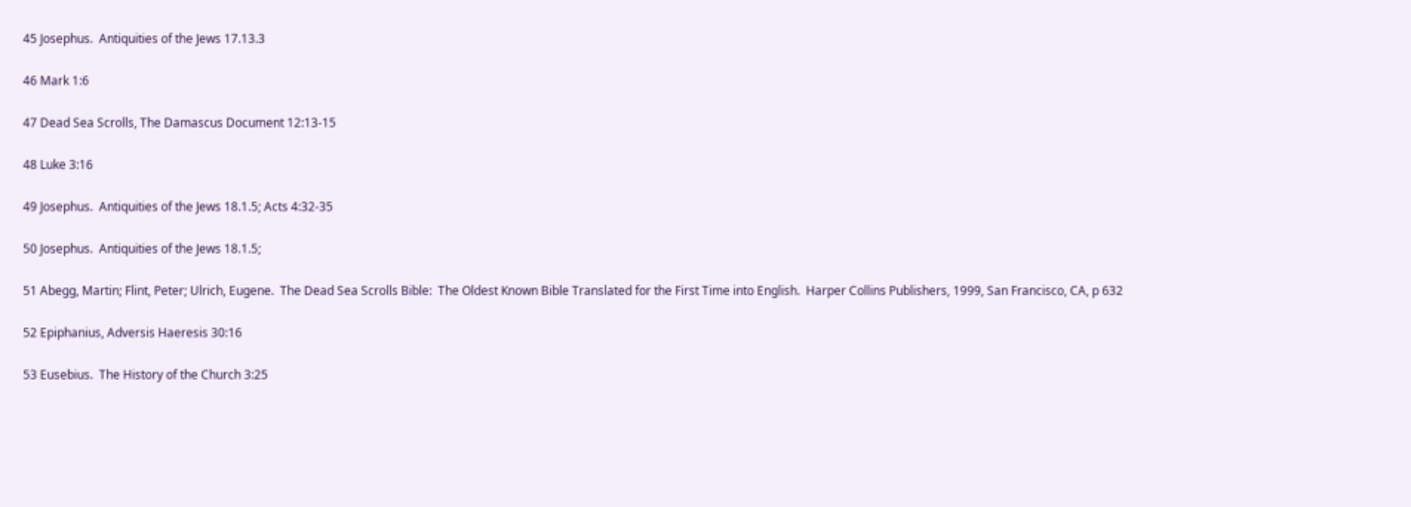45 Josephus.  Antiquities of the Jews 17.13.3

46 Mark 1:6

47 Dead Sea Scrolls, The Damascus Document 12:13-15

48 Luke 3:16

49 Josephus.  Antiquities of the Jews 18.1.5; Acts 4:32-35

50 Josephus.  Antiquities of the Jews 18.1.5;

51 Abegg, Martin; Flint, Peter; Ulrich, Eugene.  The Dead Sea Scrolls Bible:  The Oldest Known Bible Translated for the First Time into English.  Harper Collins Publishers, 1999, San Francisco, CA, p 632

52 Epiphanius, Adversis Haeresis 30:16

53 Eusebius.  The History of the Church 3:25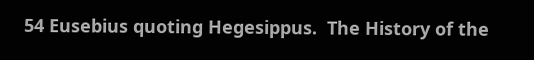54 Eusebius quoting Hegesippus.  The History of the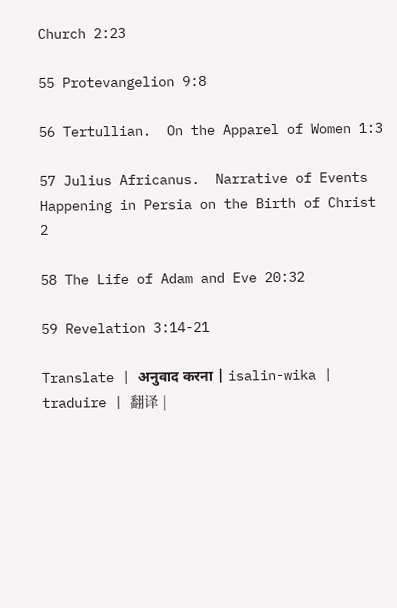Church 2:23

55 Protevangelion 9:8

56 Tertullian.  On the Apparel of Women 1:3

57 Julius Africanus.  Narrative of Events Happening in Persia on the Birth of Christ 2

58 The Life of Adam and Eve 20:32

59 Revelation 3:14-21

Translate | अनुवाद करना | isalin-wika | traduire | 翻译 |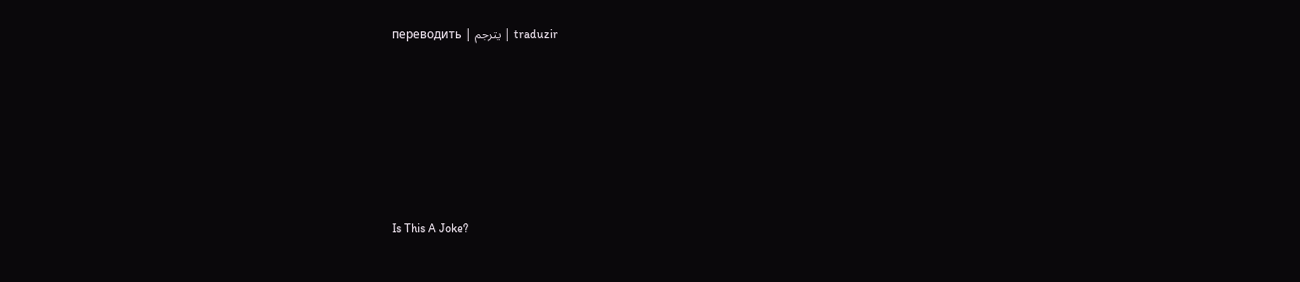переводить | يترجم | traduzir






Is This A Joke?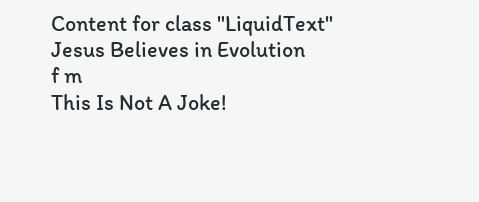Content for class "LiquidText" Jesus Believes in Evolution
f m
This Is Not A Joke!